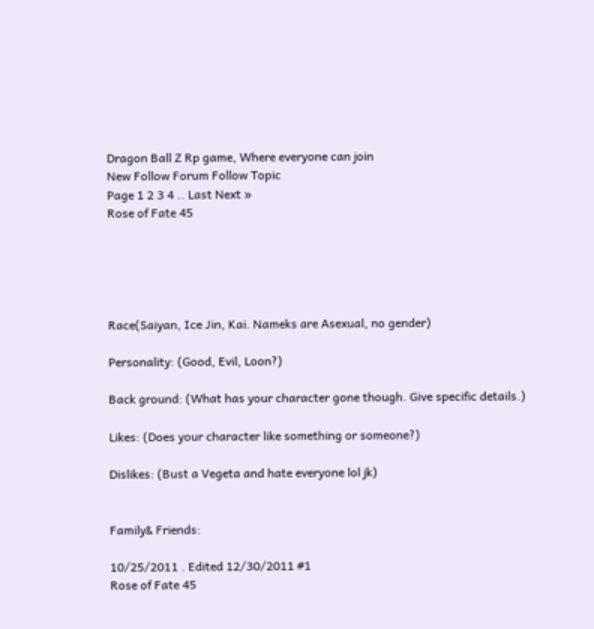Dragon Ball Z Rp game, Where everyone can join
New Follow Forum Follow Topic
Page 1 2 3 4 .. Last Next »
Rose of Fate 45





Race(Saiyan, Ice Jin, Kai. Nameks are Asexual, no gender)

Personality: (Good, Evil, Loon?)

Back ground: (What has your character gone though. Give specific details.)

Likes: (Does your character like something or someone?)

Dislikes: (Bust a Vegeta and hate everyone lol jk)


Family& Friends:

10/25/2011 . Edited 12/30/2011 #1
Rose of Fate 45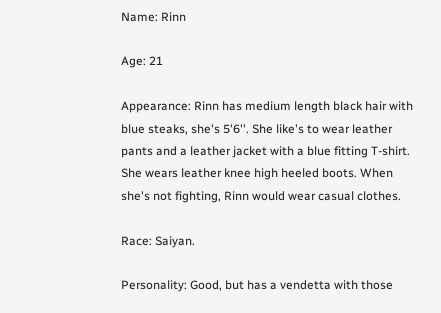Name: Rinn

Age: 21

Appearance: Rinn has medium length black hair with blue steaks, she's 5'6''. She like's to wear leather pants and a leather jacket with a blue fitting T-shirt. She wears leather knee high heeled boots. When she's not fighting, Rinn would wear casual clothes.

Race: Saiyan.

Personality: Good, but has a vendetta with those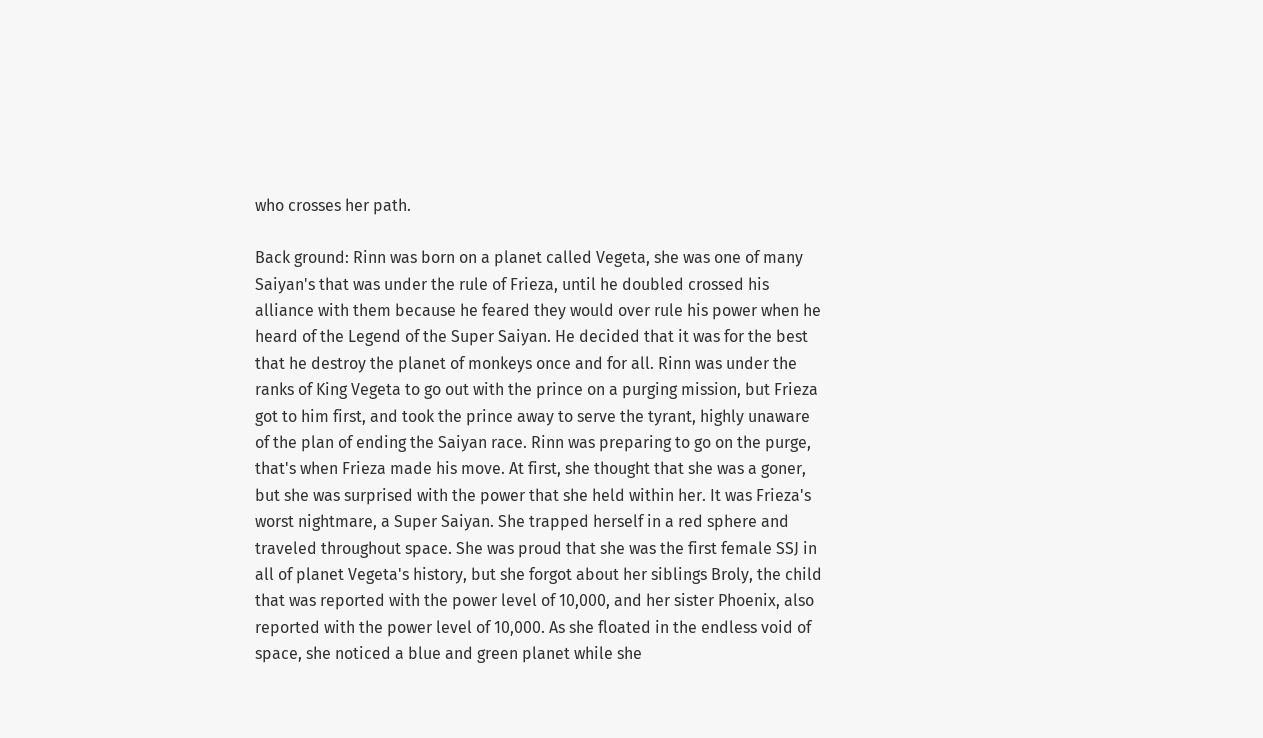who crosses her path.

Back ground: Rinn was born on a planet called Vegeta, she was one of many Saiyan's that was under the rule of Frieza, until he doubled crossed his alliance with them because he feared they would over rule his power when he heard of the Legend of the Super Saiyan. He decided that it was for the best that he destroy the planet of monkeys once and for all. Rinn was under the ranks of King Vegeta to go out with the prince on a purging mission, but Frieza got to him first, and took the prince away to serve the tyrant, highly unaware of the plan of ending the Saiyan race. Rinn was preparing to go on the purge, that's when Frieza made his move. At first, she thought that she was a goner, but she was surprised with the power that she held within her. It was Frieza's worst nightmare, a Super Saiyan. She trapped herself in a red sphere and traveled throughout space. She was proud that she was the first female SSJ in all of planet Vegeta's history, but she forgot about her siblings Broly, the child that was reported with the power level of 10,000, and her sister Phoenix, also reported with the power level of 10,000. As she floated in the endless void of space, she noticed a blue and green planet while she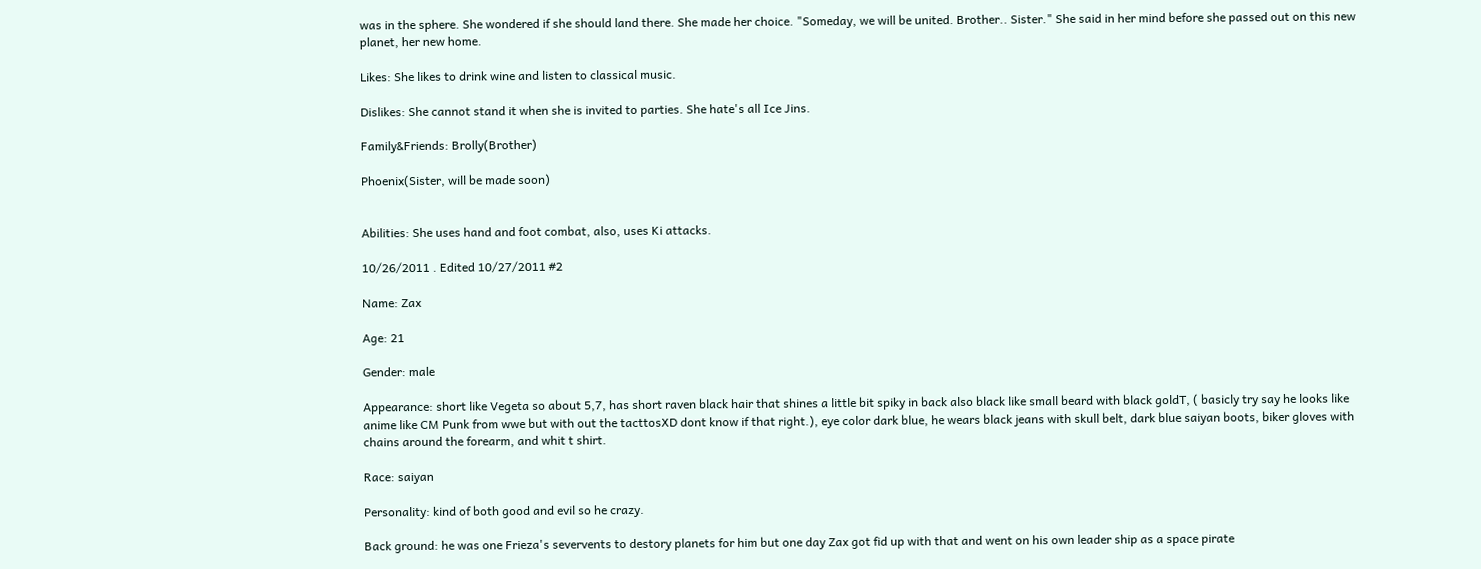was in the sphere. She wondered if she should land there. She made her choice. "Someday, we will be united. Brother.. Sister." She said in her mind before she passed out on this new planet, her new home.

Likes: She likes to drink wine and listen to classical music.

Dislikes: She cannot stand it when she is invited to parties. She hate's all Ice Jins.

Family&Friends: Brolly(Brother)

Phoenix(Sister, will be made soon)


Abilities: She uses hand and foot combat, also, uses Ki attacks.

10/26/2011 . Edited 10/27/2011 #2

Name: Zax

Age: 21

Gender: male

Appearance: short like Vegeta so about 5,7, has short raven black hair that shines a little bit spiky in back also black like small beard with black goldT, ( basicly try say he looks like anime like CM Punk from wwe but with out the tacttosXD dont know if that right.), eye color dark blue, he wears black jeans with skull belt, dark blue saiyan boots, biker gloves with chains around the forearm, and whit t shirt.

Race: saiyan

Personality: kind of both good and evil so he crazy.

Back ground: he was one Frieza's severvents to destory planets for him but one day Zax got fid up with that and went on his own leader ship as a space pirate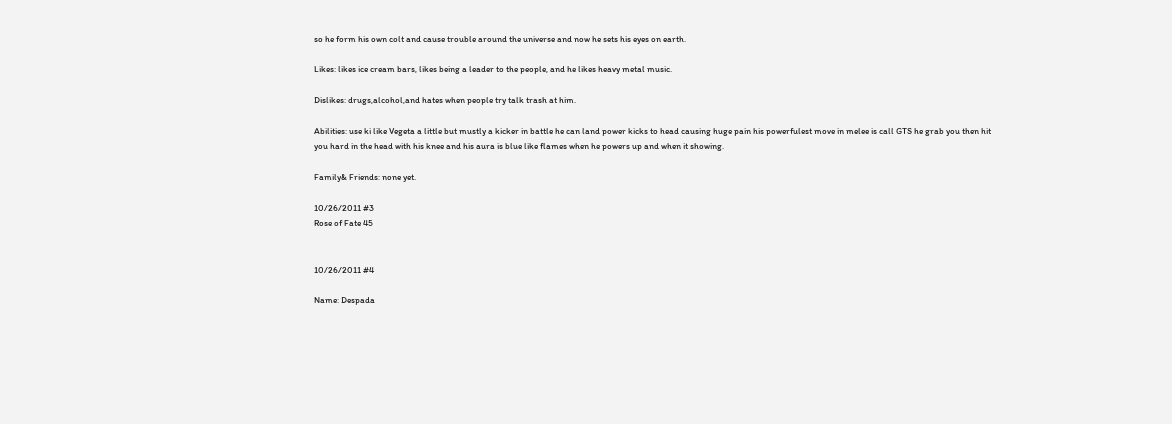so he form his own colt and cause trouble around the universe and now he sets his eyes on earth.

Likes: likes ice cream bars, likes being a leader to the people, and he likes heavy metal music.

Dislikes: drugs,alcohol,and hates when people try talk trash at him.

Abilities: use ki like Vegeta a little but mustly a kicker in battle he can land power kicks to head causing huge pain his powerfulest move in melee is call GTS he grab you then hit you hard in the head with his knee and his aura is blue like flames when he powers up and when it showing.

Family& Friends: none yet.

10/26/2011 #3
Rose of Fate 45


10/26/2011 #4

Name: Despada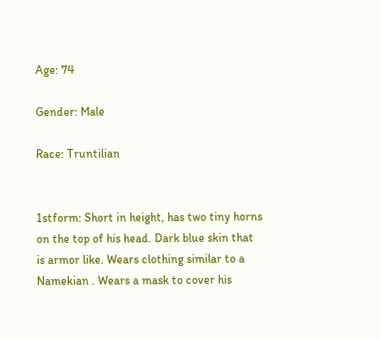Age: 74

Gender: Male

Race: Truntilian


1stform: Short in height, has two tiny horns on the top of his head. Dark blue skin that is armor like. Wears clothing similar to a Namekian . Wears a mask to cover his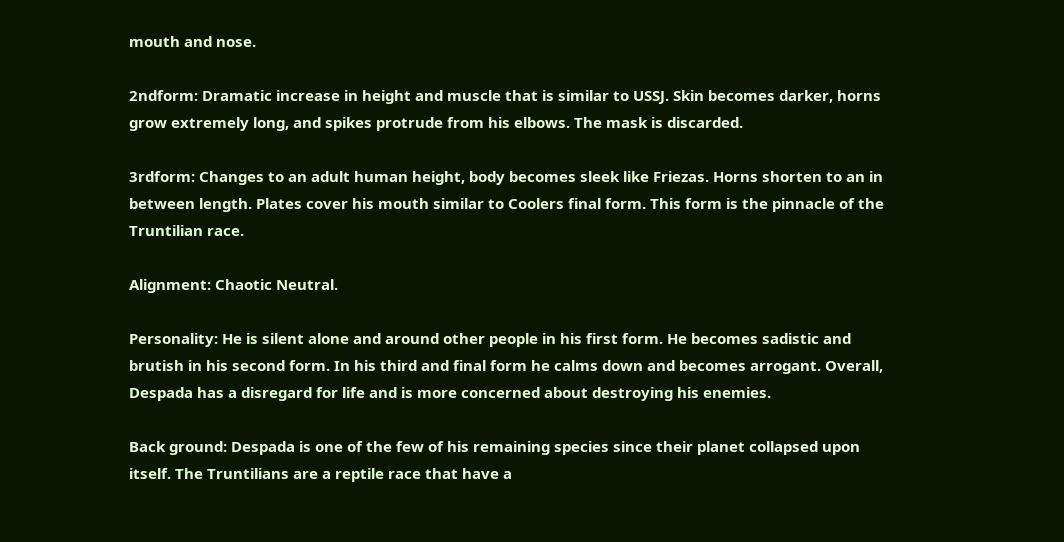mouth and nose.

2ndform: Dramatic increase in height and muscle that is similar to USSJ. Skin becomes darker, horns grow extremely long, and spikes protrude from his elbows. The mask is discarded.

3rdform: Changes to an adult human height, body becomes sleek like Friezas. Horns shorten to an in between length. Plates cover his mouth similar to Coolers final form. This form is the pinnacle of the Truntilian race.

Alignment: Chaotic Neutral.

Personality: He is silent alone and around other people in his first form. He becomes sadistic and brutish in his second form. In his third and final form he calms down and becomes arrogant. Overall, Despada has a disregard for life and is more concerned about destroying his enemies.

Back ground: Despada is one of the few of his remaining species since their planet collapsed upon itself. The Truntilians are a reptile race that have a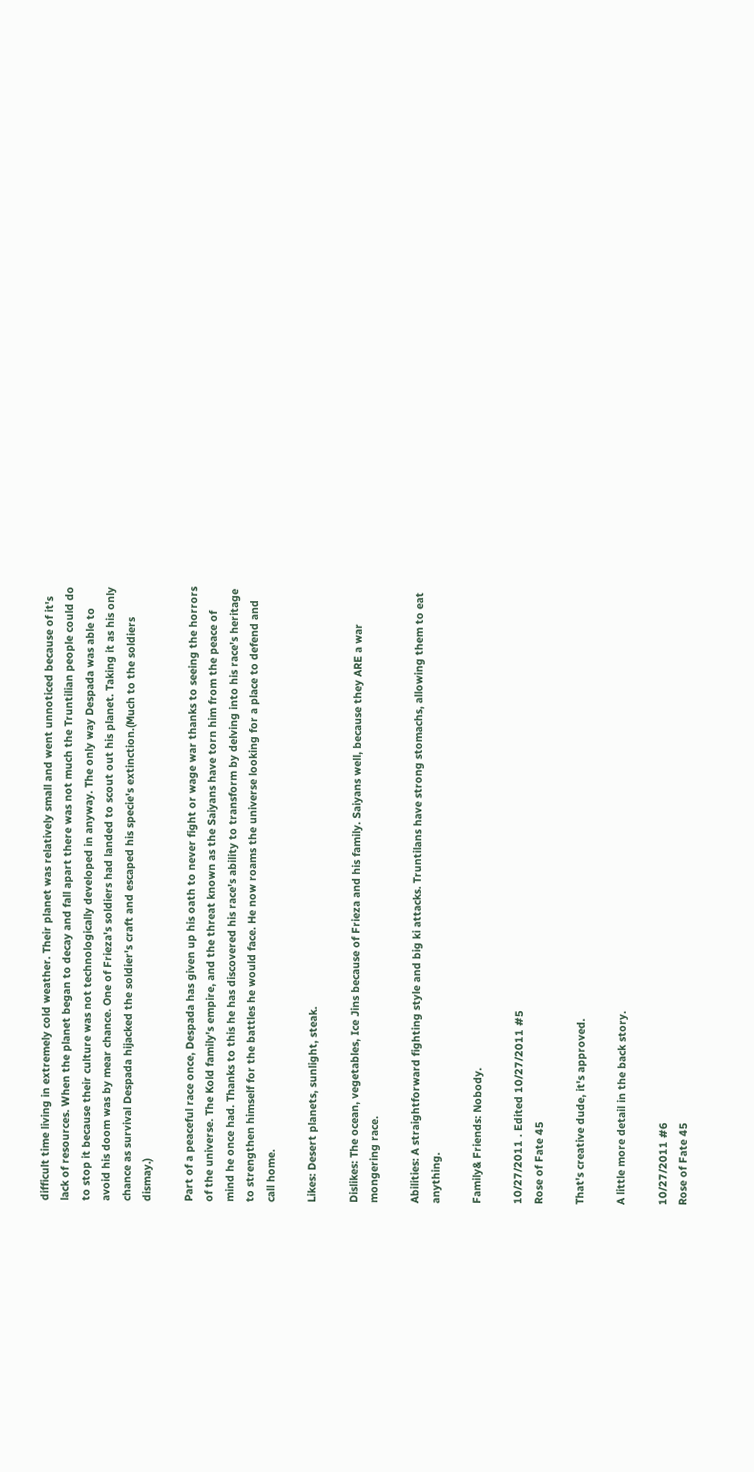difficult time living in extremely cold weather. Their planet was relatively small and went unnoticed because of it's lack of resources. When the planet began to decay and fall apart there was not much the Truntilian people could do to stop it because their culture was not technologically developed in anyway. The only way Despada was able to avoid his doom was by mear chance. One of Frieza's soldiers had landed to scout out his planet. Taking it as his only chance as survival Despada hijacked the soldier's craft and escaped his specie's extinction.(Much to the soldiers dismay.)

Part of a peaceful race once, Despada has given up his oath to never fight or wage war thanks to seeing the horrors of the universe. The Kold family's empire, and the threat known as the Saiyans have torn him from the peace of mind he once had. Thanks to this he has discovered his race's ability to transform by delving into his race's heritage to strengthen himself for the battles he would face. He now roams the universe looking for a place to defend and call home.

Likes: Desert planets, sunlight, steak.

Dislikes: The ocean, vegetables, Ice Jins because of Frieza and his family. Saiyans well, because they ARE a war mongering race.

Abilities: A straightforward fighting style and big ki attacks. Truntilans have strong stomachs, allowing them to eat anything.

Family& Friends: Nobody.

10/27/2011 . Edited 10/27/2011 #5
Rose of Fate 45

That's creative dude, it's approved.

A little more detail in the back story.

10/27/2011 #6
Rose of Fate 45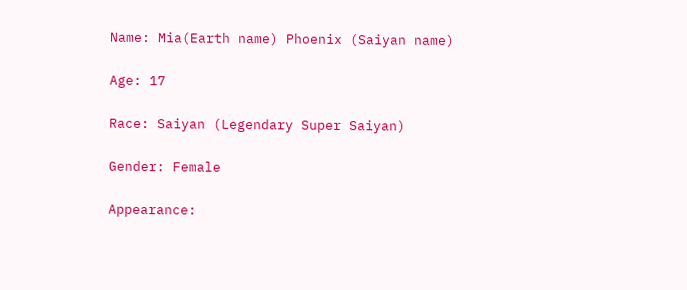Name: Mia(Earth name) Phoenix (Saiyan name)

Age: 17

Race: Saiyan (Legendary Super Saiyan)

Gender: Female

Appearance: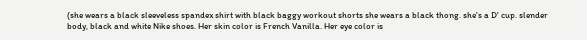(she wears a black sleeveless spandex shirt with black baggy workout shorts she wears a black thong. she's a D' cup. slender body, black and white Nike shoes. Her skin color is French Vanilla. Her eye color is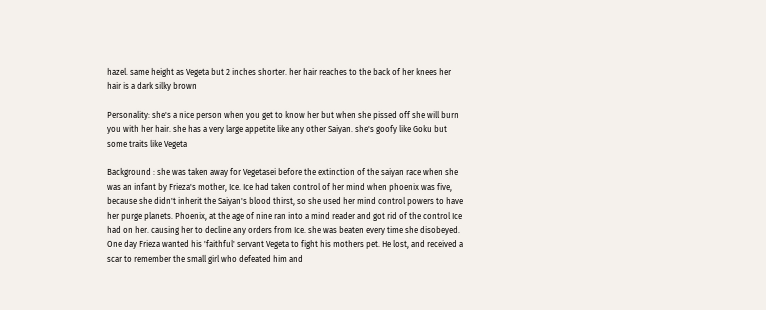hazel. same height as Vegeta but 2 inches shorter. her hair reaches to the back of her knees her hair is a dark silky brown

Personality: she's a nice person when you get to know her but when she pissed off she will burn you with her hair. she has a very large appetite like any other Saiyan. she's goofy like Goku but some traits like Vegeta

Background : she was taken away for Vegetasei before the extinction of the saiyan race when she was an infant by Frieza's mother, Ice. Ice had taken control of her mind when phoenix was five, because she didn't inherit the Saiyan's blood thirst, so she used her mind control powers to have her purge planets. Phoenix, at the age of nine ran into a mind reader and got rid of the control Ice had on her. causing her to decline any orders from Ice. she was beaten every time she disobeyed. One day Frieza wanted his 'faithful' servant Vegeta to fight his mothers pet. He lost, and received a scar to remember the small girl who defeated him and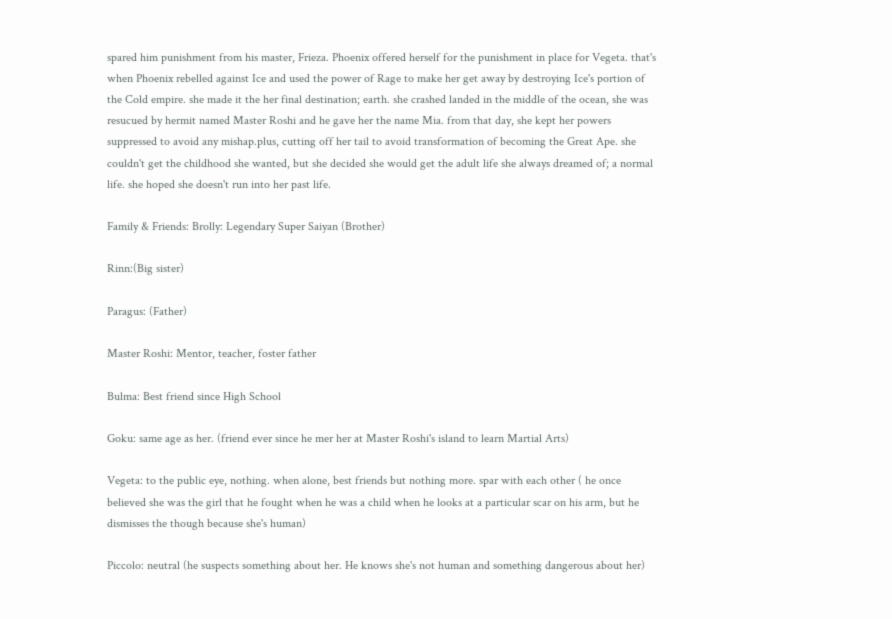spared him punishment from his master, Frieza. Phoenix offered herself for the punishment in place for Vegeta. that's when Phoenix rebelled against Ice and used the power of Rage to make her get away by destroying Ice's portion of the Cold empire. she made it the her final destination; earth. she crashed landed in the middle of the ocean, she was resucued by hermit named Master Roshi and he gave her the name Mia. from that day, she kept her powers suppressed to avoid any mishap.plus, cutting off her tail to avoid transformation of becoming the Great Ape. she couldn't get the childhood she wanted, but she decided she would get the adult life she always dreamed of; a normal life. she hoped she doesn't run into her past life.

Family & Friends: Brolly: Legendary Super Saiyan (Brother)

Rinn:(Big sister)

Paragus: (Father)

Master Roshi: Mentor, teacher, foster father

Bulma: Best friend since High School

Goku: same age as her. (friend ever since he mer her at Master Roshi's island to learn Martial Arts)

Vegeta: to the public eye, nothing. when alone, best friends but nothing more. spar with each other ( he once believed she was the girl that he fought when he was a child when he looks at a particular scar on his arm, but he dismisses the though because she's human)

Piccolo: neutral (he suspects something about her. He knows she's not human and something dangerous about her)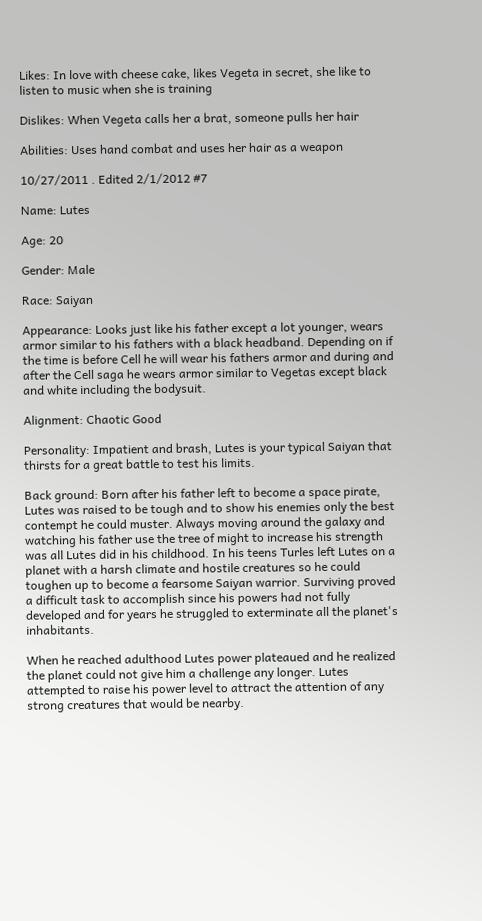Likes: In love with cheese cake, likes Vegeta in secret, she like to listen to music when she is training

Dislikes: When Vegeta calls her a brat, someone pulls her hair

Abilities: Uses hand combat and uses her hair as a weapon

10/27/2011 . Edited 2/1/2012 #7

Name: Lutes

Age: 20

Gender: Male

Race: Saiyan

Appearance: Looks just like his father except a lot younger, wears armor similar to his fathers with a black headband. Depending on if the time is before Cell he will wear his fathers armor and during and after the Cell saga he wears armor similar to Vegetas except black and white including the bodysuit.

Alignment: Chaotic Good

Personality: Impatient and brash, Lutes is your typical Saiyan that thirsts for a great battle to test his limits.

Back ground: Born after his father left to become a space pirate, Lutes was raised to be tough and to show his enemies only the best contempt he could muster. Always moving around the galaxy and watching his father use the tree of might to increase his strength was all Lutes did in his childhood. In his teens Turles left Lutes on a planet with a harsh climate and hostile creatures so he could toughen up to become a fearsome Saiyan warrior. Surviving proved a difficult task to accomplish since his powers had not fully developed and for years he struggled to exterminate all the planet's inhabitants.

When he reached adulthood Lutes power plateaued and he realized the planet could not give him a challenge any longer. Lutes attempted to raise his power level to attract the attention of any strong creatures that would be nearby.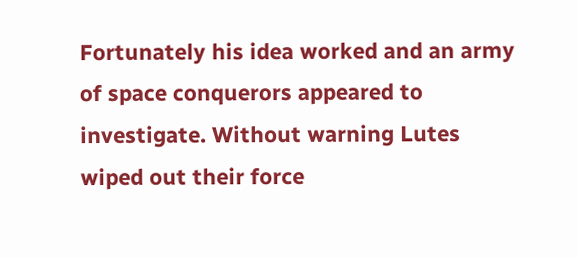Fortunately his idea worked and an army of space conquerors appeared to investigate. Without warning Lutes wiped out their force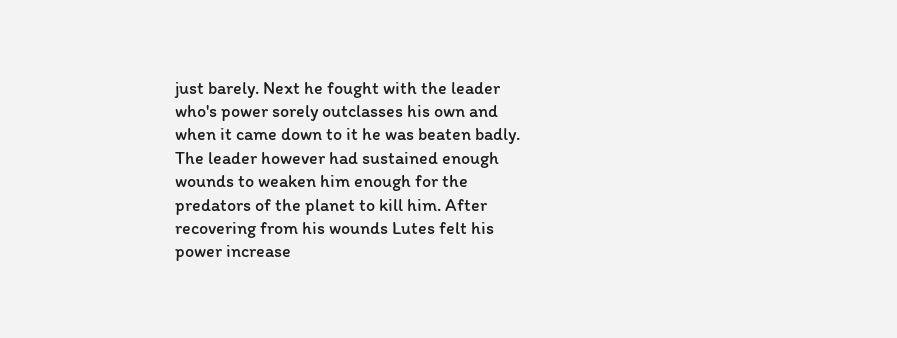just barely. Next he fought with the leader who's power sorely outclasses his own and when it came down to it he was beaten badly. The leader however had sustained enough wounds to weaken him enough for the predators of the planet to kill him. After recovering from his wounds Lutes felt his power increase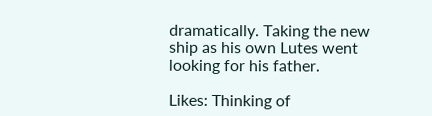dramatically. Taking the new ship as his own Lutes went looking for his father.

Likes: Thinking of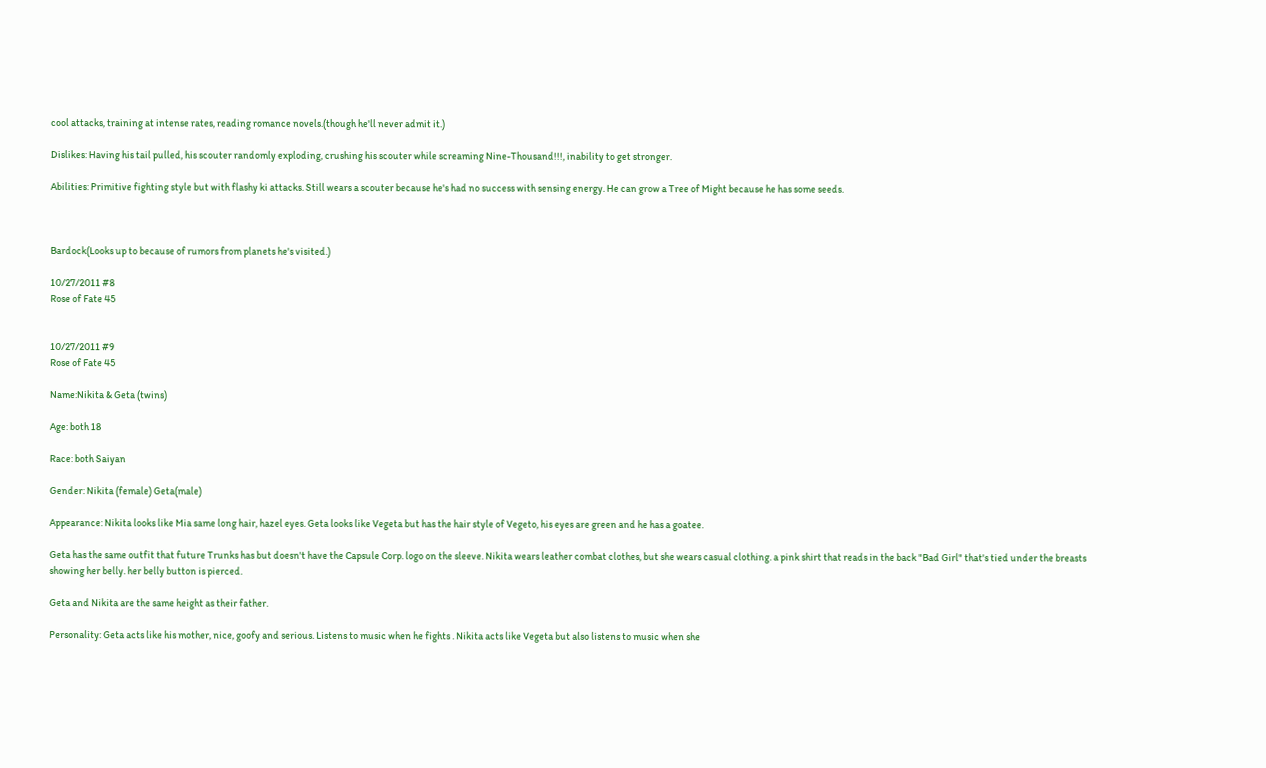cool attacks, training at intense rates, reading romance novels.(though he'll never admit it.)

Dislikes: Having his tail pulled, his scouter randomly exploding, crushing his scouter while screaming Nine-Thousand!!!, inability to get stronger.

Abilities: Primitive fighting style but with flashy ki attacks. Still wears a scouter because he's had no success with sensing energy. He can grow a Tree of Might because he has some seeds.



Bardock(Looks up to because of rumors from planets he's visited.)

10/27/2011 #8
Rose of Fate 45


10/27/2011 #9
Rose of Fate 45

Name:Nikita & Geta (twins)

Age: both 18

Race: both Saiyan

Gender: Nikita (female) Geta(male)

Appearance: Nikita looks like Mia same long hair, hazel eyes. Geta looks like Vegeta but has the hair style of Vegeto, his eyes are green and he has a goatee.

Geta has the same outfit that future Trunks has but doesn't have the Capsule Corp. logo on the sleeve. Nikita wears leather combat clothes, but she wears casual clothing. a pink shirt that reads in the back "Bad Girl" that's tied under the breasts showing her belly. her belly button is pierced.

Geta and Nikita are the same height as their father.

Personality: Geta acts like his mother, nice, goofy and serious. Listens to music when he fights . Nikita acts like Vegeta but also listens to music when she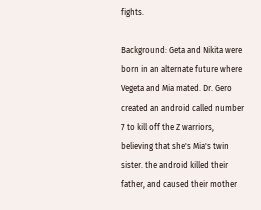fights.

Background: Geta and Nikita were born in an alternate future where Vegeta and Mia mated. Dr. Gero created an android called number 7 to kill off the Z warriors, believing that she's Mia's twin sister. the android killed their father, and caused their mother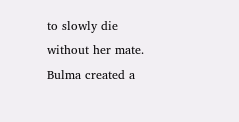to slowly die without her mate. Bulma created a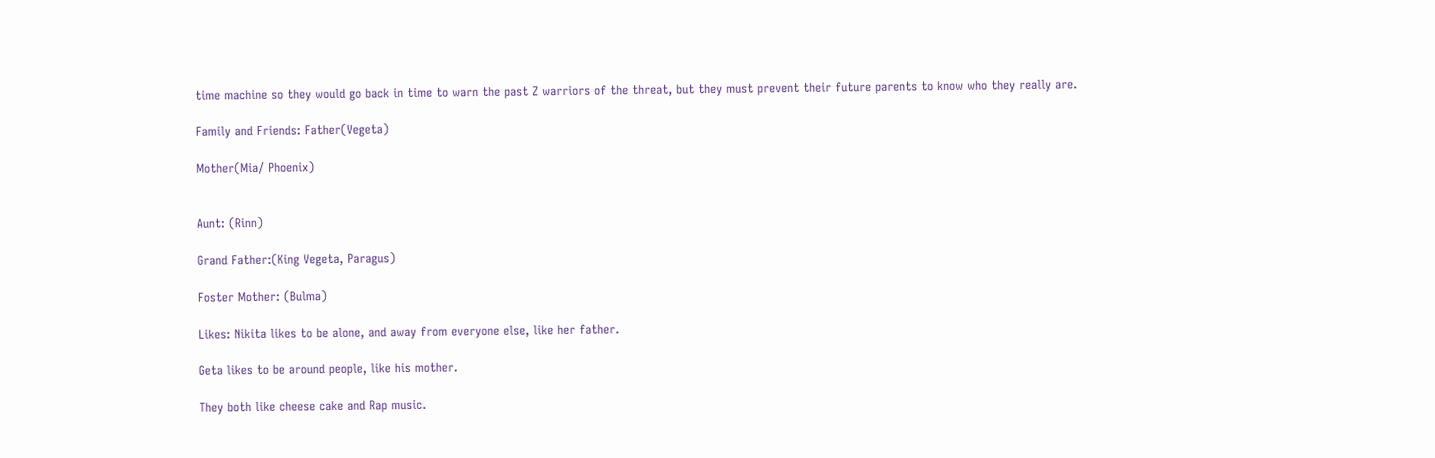time machine so they would go back in time to warn the past Z warriors of the threat, but they must prevent their future parents to know who they really are.

Family and Friends: Father(Vegeta)

Mother(Mia/ Phoenix)


Aunt: (Rinn)

Grand Father:(King Vegeta, Paragus)

Foster Mother: (Bulma)

Likes: Nikita likes to be alone, and away from everyone else, like her father.

Geta likes to be around people, like his mother.

They both like cheese cake and Rap music.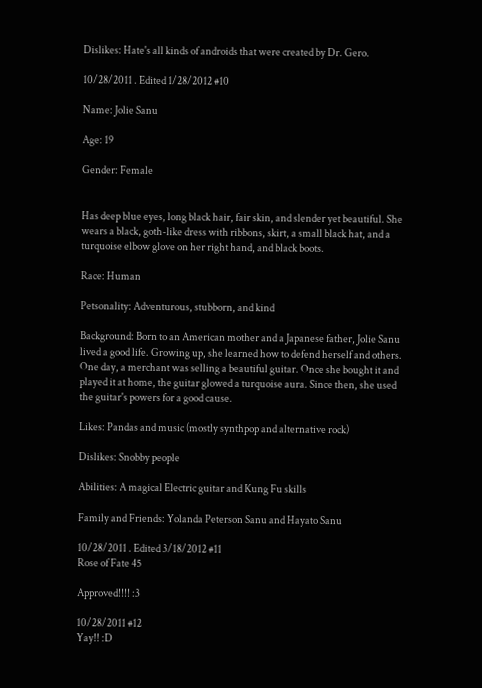Dislikes: Hate's all kinds of androids that were created by Dr. Gero.

10/28/2011 . Edited 1/28/2012 #10

Name: Jolie Sanu

Age: 19

Gender: Female


Has deep blue eyes, long black hair, fair skin, and slender yet beautiful. She wears a black, goth-like dress with ribbons, skirt, a small black hat, and a turquoise elbow glove on her right hand, and black boots.

Race: Human

Petsonality: Adventurous, stubborn, and kind

Background: Born to an American mother and a Japanese father, Jolie Sanu lived a good life. Growing up, she learned how to defend herself and others. One day, a merchant was selling a beautiful guitar. Once she bought it and played it at home, the guitar glowed a turquoise aura. Since then, she used the guitar's powers for a good cause.

Likes: Pandas and music (mostly synthpop and alternative rock)

Dislikes: Snobby people

Abilities: A magical Electric guitar and Kung Fu skills

Family and Friends: Yolanda Peterson Sanu and Hayato Sanu

10/28/2011 . Edited 3/18/2012 #11
Rose of Fate 45

Approved!!!! :3

10/28/2011 #12
Yay!! :D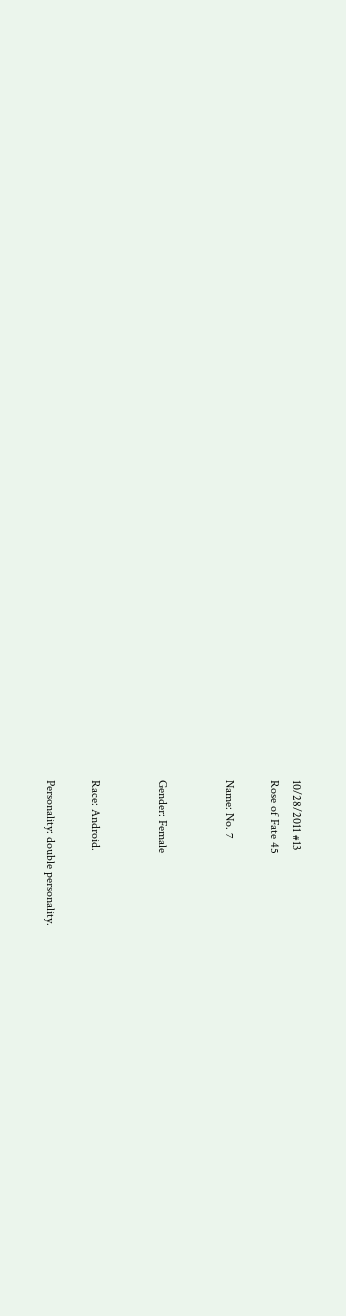10/28/2011 #13
Rose of Fate 45

Name: No. 7


Gender: Female


Race: Android.

Personality: double personality.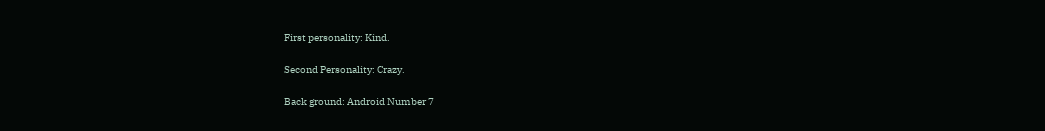First personality: Kind.

Second Personality: Crazy.

Back ground: Android Number 7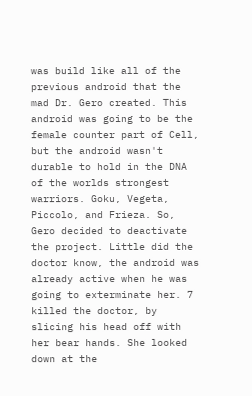was build like all of the previous android that the mad Dr. Gero created. This android was going to be the female counter part of Cell, but the android wasn't durable to hold in the DNA of the worlds strongest warriors. Goku, Vegeta, Piccolo, and Frieza. So, Gero decided to deactivate the project. Little did the doctor know, the android was already active when he was going to exterminate her. 7 killed the doctor, by slicing his head off with her bear hands. She looked down at the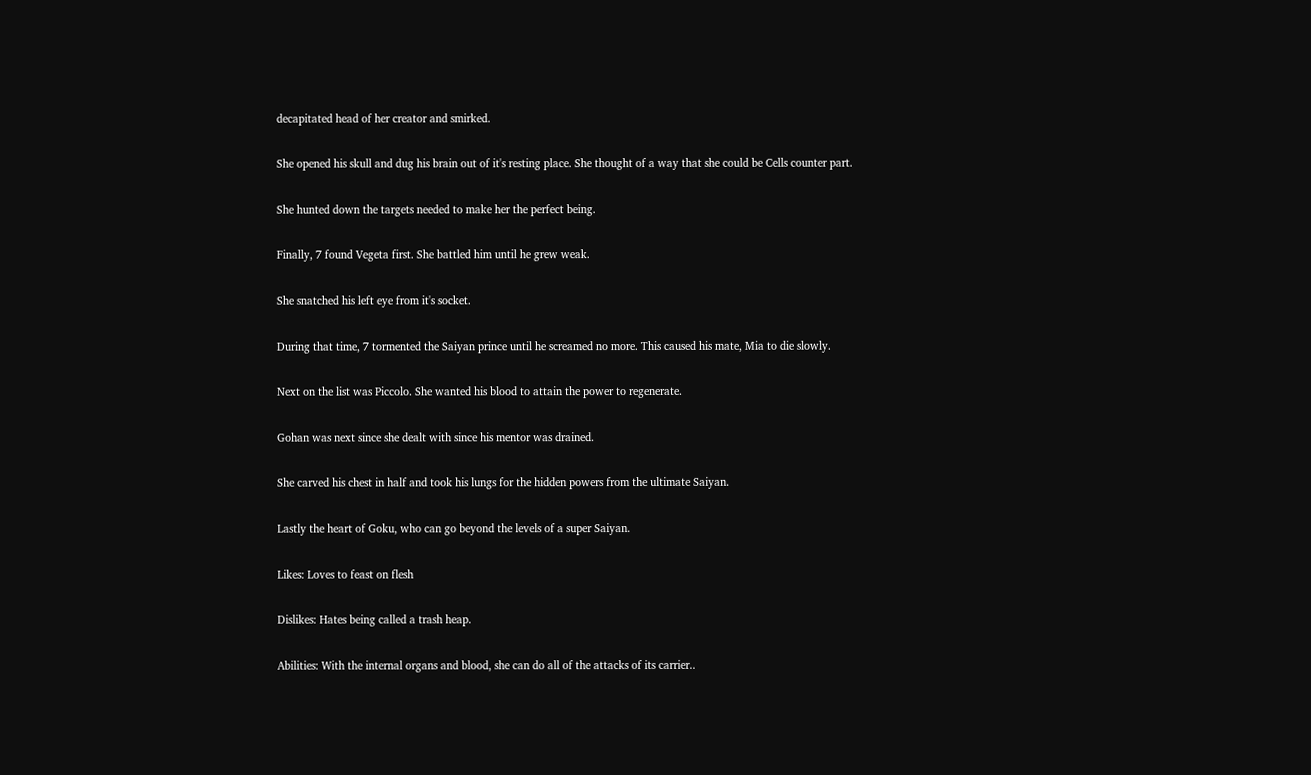decapitated head of her creator and smirked.

She opened his skull and dug his brain out of it's resting place. She thought of a way that she could be Cells counter part.

She hunted down the targets needed to make her the perfect being.

Finally, 7 found Vegeta first. She battled him until he grew weak.

She snatched his left eye from it's socket.

During that time, 7 tormented the Saiyan prince until he screamed no more. This caused his mate, Mia to die slowly.

Next on the list was Piccolo. She wanted his blood to attain the power to regenerate.

Gohan was next since she dealt with since his mentor was drained.

She carved his chest in half and took his lungs for the hidden powers from the ultimate Saiyan.

Lastly the heart of Goku, who can go beyond the levels of a super Saiyan.

Likes: Loves to feast on flesh

Dislikes: Hates being called a trash heap.

Abilities: With the internal organs and blood, she can do all of the attacks of its carrier..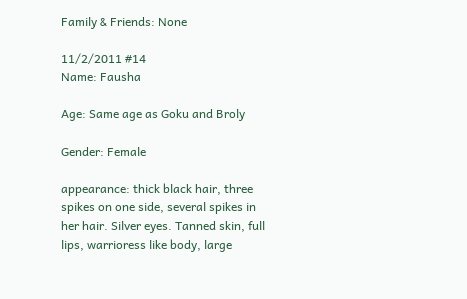Family & Friends: None

11/2/2011 #14
Name: Fausha

Age: Same age as Goku and Broly

Gender: Female

appearance: thick black hair, three spikes on one side, several spikes in her hair. Silver eyes. Tanned skin, full lips, warrioress like body, large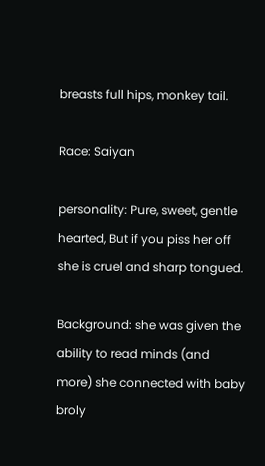breasts full hips, monkey tail.

Race: Saiyan

personality: Pure, sweet, gentle hearted, But if you piss her off she is cruel and sharp tongued.

Background: she was given the ability to read minds (and more) she connected with baby broly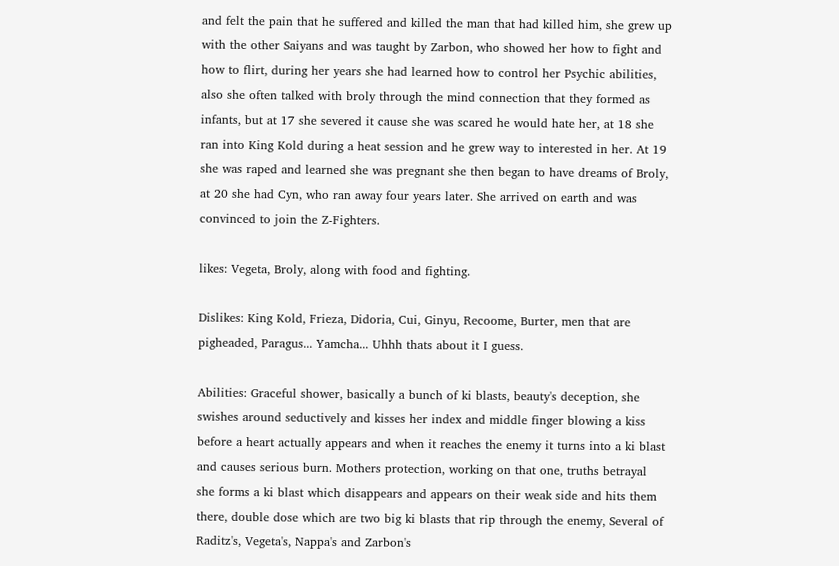and felt the pain that he suffered and killed the man that had killed him, she grew up with the other Saiyans and was taught by Zarbon, who showed her how to fight and how to flirt, during her years she had learned how to control her Psychic abilities, also she often talked with broly through the mind connection that they formed as infants, but at 17 she severed it cause she was scared he would hate her, at 18 she ran into King Kold during a heat session and he grew way to interested in her. At 19 she was raped and learned she was pregnant she then began to have dreams of Broly, at 20 she had Cyn, who ran away four years later. She arrived on earth and was convinced to join the Z-Fighters.

likes: Vegeta, Broly, along with food and fighting.

Dislikes: King Kold, Frieza, Didoria, Cui, Ginyu, Recoome, Burter, men that are pigheaded, Paragus... Yamcha... Uhhh thats about it I guess.

Abilities: Graceful shower, basically a bunch of ki blasts, beauty's deception, she swishes around seductively and kisses her index and middle finger blowing a kiss before a heart actually appears and when it reaches the enemy it turns into a ki blast and causes serious burn. Mothers protection, working on that one, truths betrayal she forms a ki blast which disappears and appears on their weak side and hits them there, double dose which are two big ki blasts that rip through the enemy, Several of Raditz's, Vegeta's, Nappa's and Zarbon's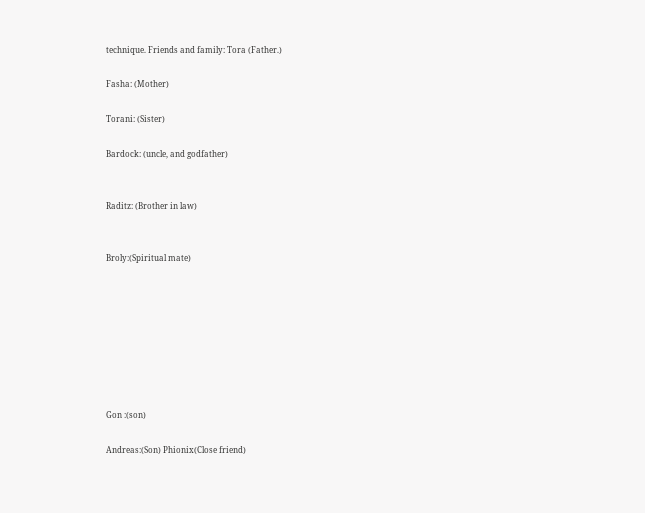technique. Friends and family: Tora (Father.)

Fasha: (Mother)

Torani: (Sister)

Bardock: (uncle, and godfather)


Raditz: (Brother in law)


Broly:(Spiritual mate)








Gon :(son)

Andreas:(Son) Phionix(Close friend)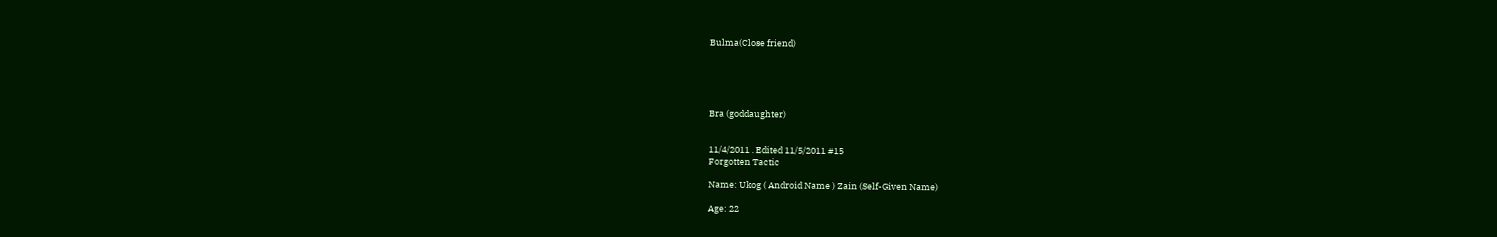Bulma(Close friend)





Bra (goddaughter)


11/4/2011 . Edited 11/5/2011 #15
Forgotten Tactic

Name: Ukog ( Android Name ) Zain (Self-Given Name)

Age: 22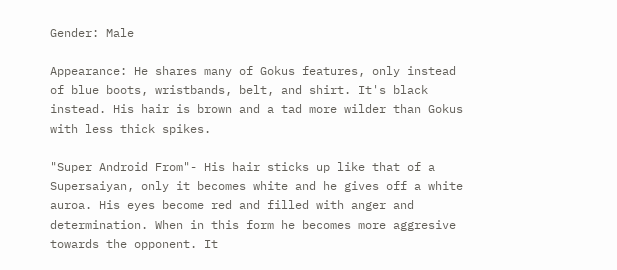Gender: Male

Appearance: He shares many of Gokus features, only instead of blue boots, wristbands, belt, and shirt. It's black instead. His hair is brown and a tad more wilder than Gokus with less thick spikes.

"Super Android From"- His hair sticks up like that of a Supersaiyan, only it becomes white and he gives off a white auroa. His eyes become red and filled with anger and determination. When in this form he becomes more aggresive towards the opponent. It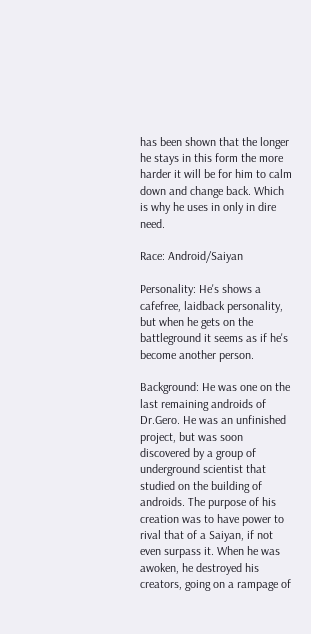has been shown that the longer he stays in this form the more harder it will be for him to calm down and change back. Which is why he uses in only in dire need.

Race: Android/Saiyan

Personality: He's shows a cafefree, laidback personality, but when he gets on the battleground it seems as if he's become another person.

Background: He was one on the last remaining androids of Dr.Gero. He was an unfinished project, but was soon discovered by a group of underground scientist that studied on the building of androids. The purpose of his creation was to have power to rival that of a Saiyan, if not even surpass it. When he was awoken, he destroyed his creators, going on a rampage of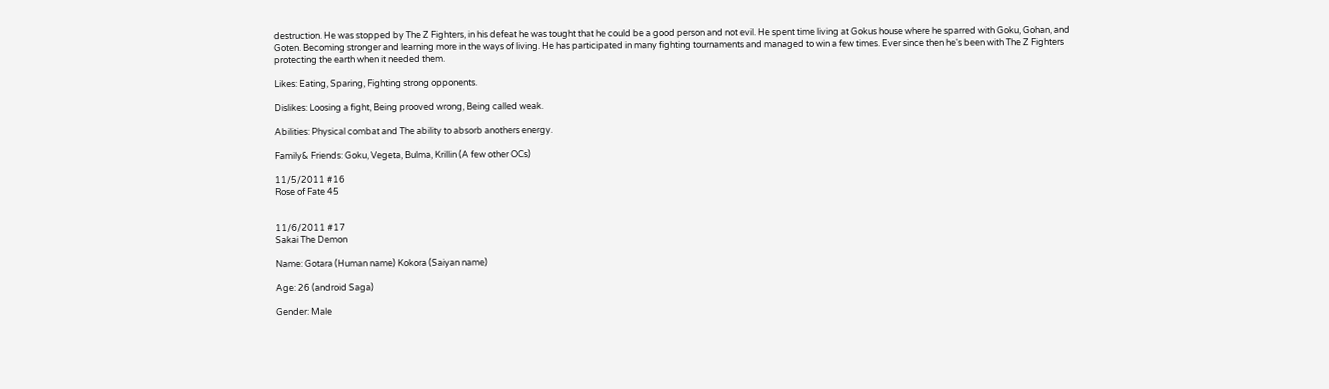destruction. He was stopped by The Z Fighters, in his defeat he was tought that he could be a good person and not evil. He spent time living at Gokus house where he sparred with Goku, Gohan, and Goten. Becoming stronger and learning more in the ways of living. He has participated in many fighting tournaments and managed to win a few times. Ever since then he's been with The Z Fighters protecting the earth when it needed them.

Likes: Eating, Sparing, Fighting strong opponents.

Dislikes: Loosing a fight, Being prooved wrong, Being called weak.

Abilities: Physical combat and The ability to absorb anothers energy.

Family& Friends: Goku, Vegeta, Bulma, Krillin (A few other OCs)

11/5/2011 #16
Rose of Fate 45


11/6/2011 #17
Sakai The Demon

Name: Gotara (Human name) Kokora (Saiyan name)

Age: 26 (android Saga)

Gender: Male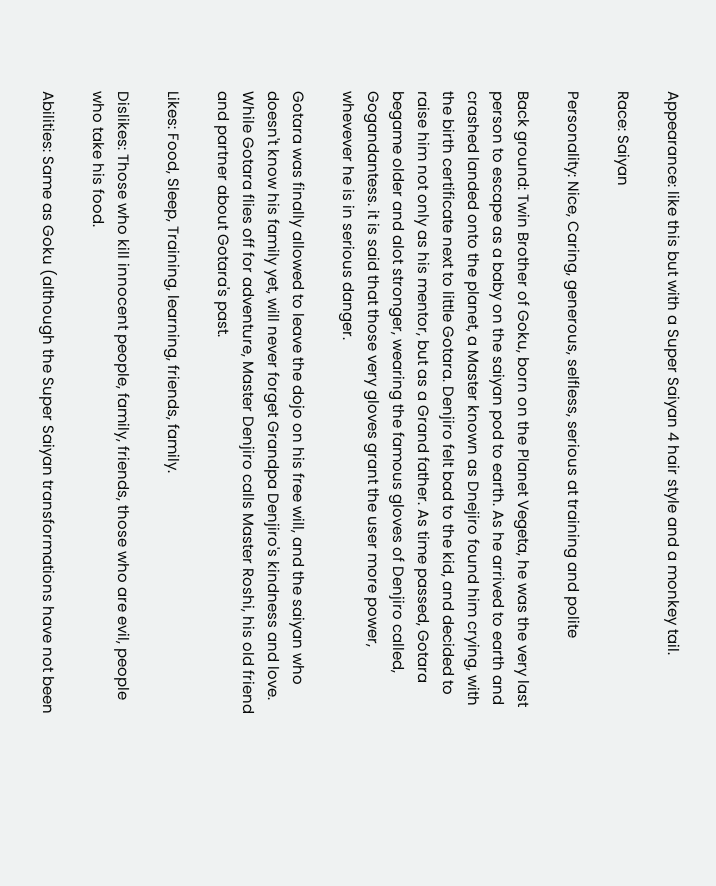Appearance: like this but with a Super Saiyan 4 hair style and a monkey tail.

Race: Saiyan

Personality: Nice, Caring, generous, selfless, serious at training and polite

Back ground: Twin Brother of Goku, born on the Planet Vegeta, he was the very last person to escape as a baby on the saiyan pod to earth. As he arrived to earth and crashed landed onto the planet, a Master known as Dnejiro found him crying, with the birth certificate next to little Gotara. Denjiro felt bad to the kid, and decided to raise him not only as his mentor, but as a Grand father. As time passed, Gotara begame older and alot stronger, wearing the famous gloves of Denjiro called, Gogandantess. it is said that those very gloves grant the user more power, whevever he is in serious danger.

Gotara was finally allowed to leave the dojo on his free will, and the saiyan who doesn't know his family yet, will never forget Grandpa Denjiro's kindness and love. While Gotara flies off for adventure, Master Denjiro calls Master Roshi, his old friend and partner about Gotara's past.

Likes: Food, Sleep, Training, learning, friends, family.

Dislikes: Those who kill innocent people, family, friends, those who are evil, people who take his food.

Abilities: Same as Goku (although the Super Saiyan transformations have not been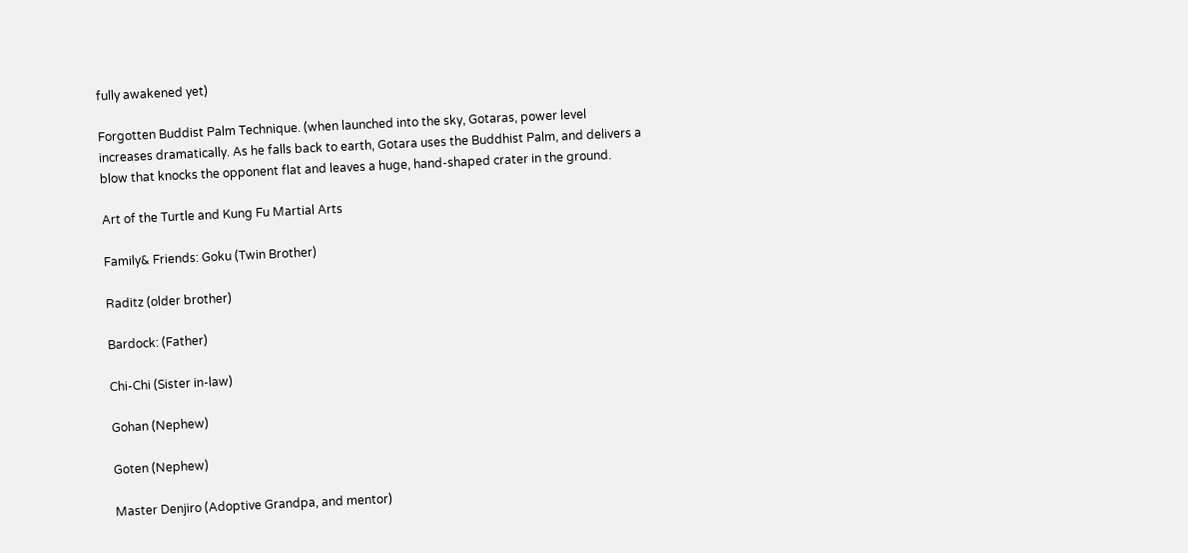fully awakened yet)

Forgotten Buddist Palm Technique. (when launched into the sky, Gotaras, power level increases dramatically. As he falls back to earth, Gotara uses the Buddhist Palm, and delivers a blow that knocks the opponent flat and leaves a huge, hand-shaped crater in the ground.

Art of the Turtle and Kung Fu Martial Arts

Family& Friends: Goku (Twin Brother)

Raditz (older brother)

Bardock: (Father)

Chi-Chi (Sister in-law)

Gohan (Nephew)

Goten (Nephew)

Master Denjiro (Adoptive Grandpa, and mentor)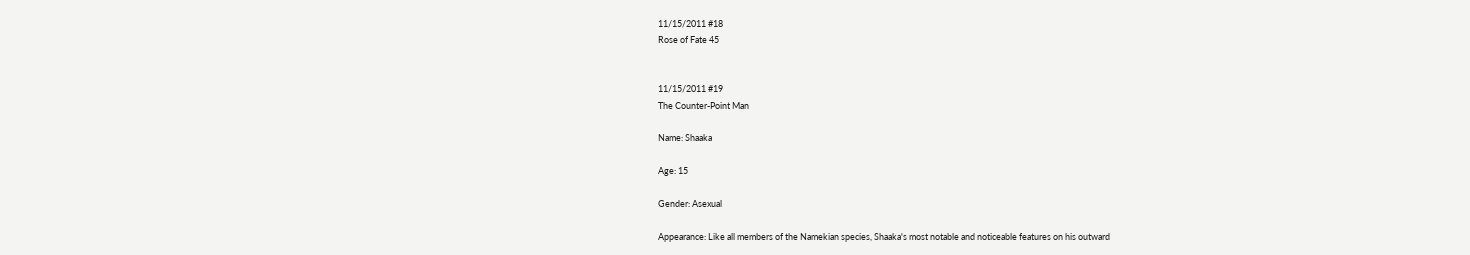11/15/2011 #18
Rose of Fate 45


11/15/2011 #19
The Counter-Point Man

Name: Shaaka

Age: 15

Gender: Asexual

Appearance: Like all members of the Namekian species, Shaaka's most notable and noticeable features on his outward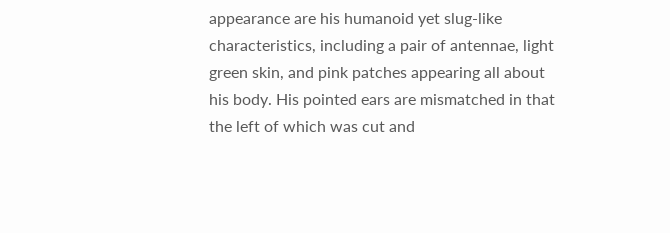appearance are his humanoid yet slug-like characteristics, including a pair of antennae, light green skin, and pink patches appearing all about his body. His pointed ears are mismatched in that the left of which was cut and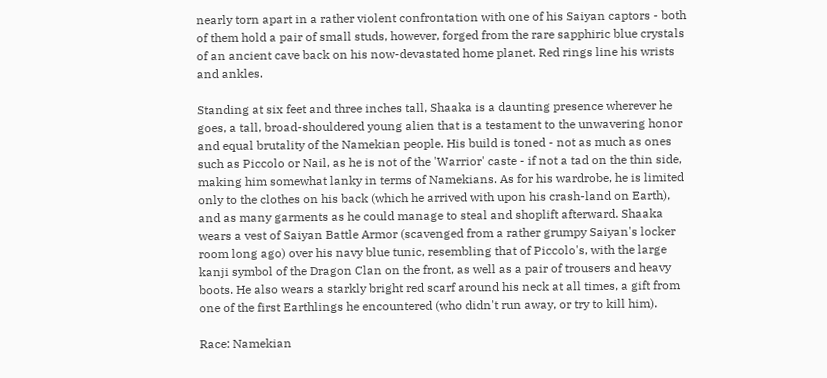nearly torn apart in a rather violent confrontation with one of his Saiyan captors - both of them hold a pair of small studs, however, forged from the rare sapphiric blue crystals of an ancient cave back on his now-devastated home planet. Red rings line his wrists and ankles.

Standing at six feet and three inches tall, Shaaka is a daunting presence wherever he goes, a tall, broad-shouldered young alien that is a testament to the unwavering honor and equal brutality of the Namekian people. His build is toned - not as much as ones such as Piccolo or Nail, as he is not of the 'Warrior' caste - if not a tad on the thin side, making him somewhat lanky in terms of Namekians. As for his wardrobe, he is limited only to the clothes on his back (which he arrived with upon his crash-land on Earth), and as many garments as he could manage to steal and shoplift afterward. Shaaka wears a vest of Saiyan Battle Armor (scavenged from a rather grumpy Saiyan's locker room long ago) over his navy blue tunic, resembling that of Piccolo's, with the large kanji symbol of the Dragon Clan on the front, as well as a pair of trousers and heavy boots. He also wears a starkly bright red scarf around his neck at all times, a gift from one of the first Earthlings he encountered (who didn't run away, or try to kill him).

Race: Namekian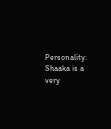Personality: Shaaka is a very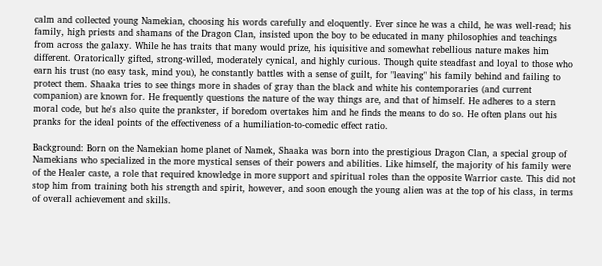calm and collected young Namekian, choosing his words carefully and eloquently. Ever since he was a child, he was well-read; his family, high priests and shamans of the Dragon Clan, insisted upon the boy to be educated in many philosophies and teachings from across the galaxy. While he has traits that many would prize, his iquisitive and somewhat rebellious nature makes him different. Oratorically gifted, strong-willed, moderately cynical, and highly curious. Though quite steadfast and loyal to those who earn his trust (no easy task, mind you), he constantly battles with a sense of guilt, for "leaving" his family behind and failing to protect them. Shaaka tries to see things more in shades of gray than the black and white his contemporaries (and current companion) are known for. He frequently questions the nature of the way things are, and that of himself. He adheres to a stern moral code, but he's also quite the prankster, if boredom overtakes him and he finds the means to do so. He often plans out his pranks for the ideal points of the effectiveness of a humiliation-to-comedic effect ratio.

Background: Born on the Namekian home planet of Namek, Shaaka was born into the prestigious Dragon Clan, a special group of Namekians who specialized in the more mystical senses of their powers and abilities. Like himself, the majority of his family were of the Healer caste, a role that required knowledge in more support and spiritual roles than the opposite Warrior caste. This did not stop him from training both his strength and spirit, however, and soon enough the young alien was at the top of his class, in terms of overall achievement and skills.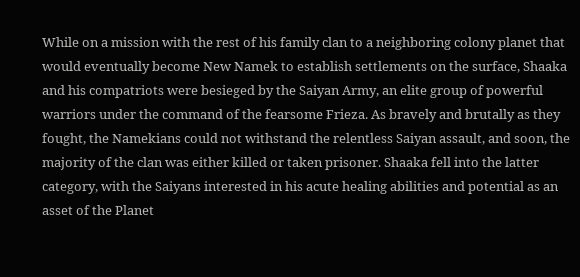While on a mission with the rest of his family clan to a neighboring colony planet that would eventually become New Namek to establish settlements on the surface, Shaaka and his compatriots were besieged by the Saiyan Army, an elite group of powerful warriors under the command of the fearsome Frieza. As bravely and brutally as they fought, the Namekians could not withstand the relentless Saiyan assault, and soon, the majority of the clan was either killed or taken prisoner. Shaaka fell into the latter category, with the Saiyans interested in his acute healing abilities and potential as an asset of the Planet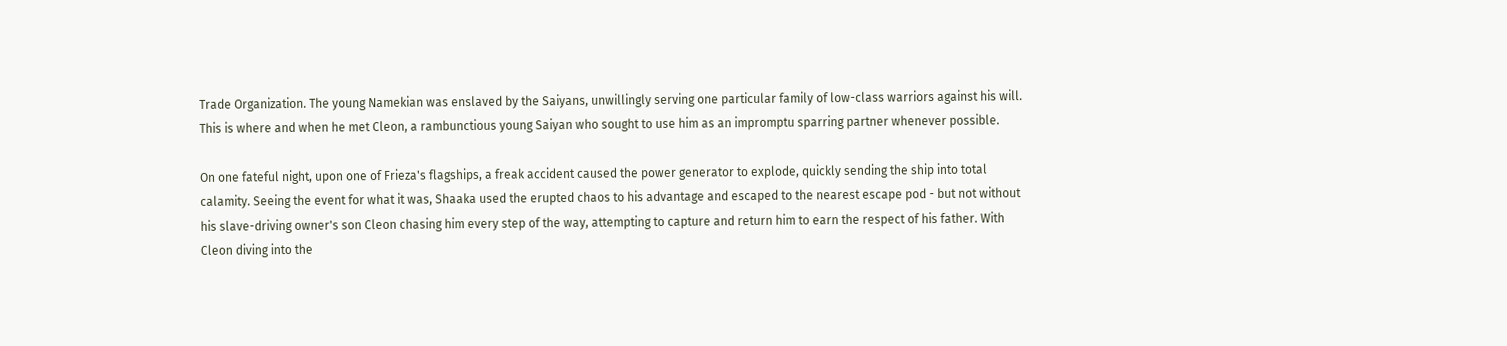Trade Organization. The young Namekian was enslaved by the Saiyans, unwillingly serving one particular family of low-class warriors against his will. This is where and when he met Cleon, a rambunctious young Saiyan who sought to use him as an impromptu sparring partner whenever possible.

On one fateful night, upon one of Frieza's flagships, a freak accident caused the power generator to explode, quickly sending the ship into total calamity. Seeing the event for what it was, Shaaka used the erupted chaos to his advantage and escaped to the nearest escape pod - but not without his slave-driving owner's son Cleon chasing him every step of the way, attempting to capture and return him to earn the respect of his father. With Cleon diving into the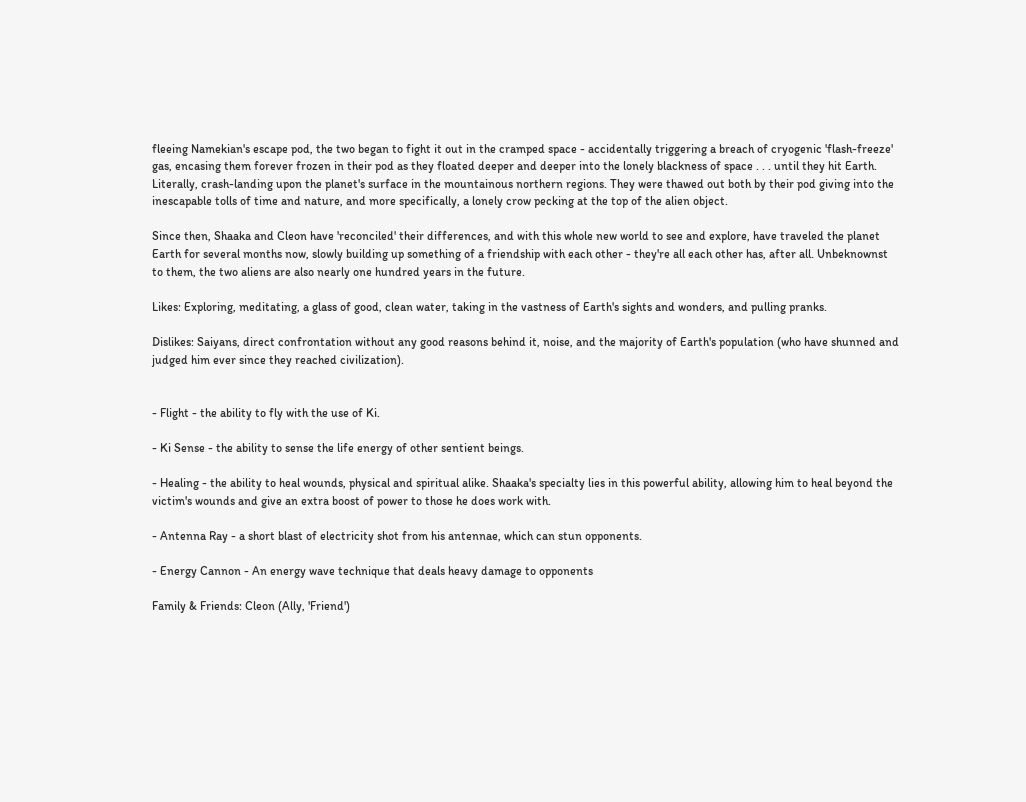fleeing Namekian's escape pod, the two began to fight it out in the cramped space - accidentally triggering a breach of cryogenic 'flash-freeze' gas, encasing them forever frozen in their pod as they floated deeper and deeper into the lonely blackness of space . . . until they hit Earth. Literally, crash-landing upon the planet's surface in the mountainous northern regions. They were thawed out both by their pod giving into the inescapable tolls of time and nature, and more specifically, a lonely crow pecking at the top of the alien object.

Since then, Shaaka and Cleon have 'reconciled' their differences, and with this whole new world to see and explore, have traveled the planet Earth for several months now, slowly building up something of a friendship with each other - they're all each other has, after all. Unbeknownst to them, the two aliens are also nearly one hundred years in the future.

Likes: Exploring, meditating, a glass of good, clean water, taking in the vastness of Earth's sights and wonders, and pulling pranks.

Dislikes: Saiyans, direct confrontation without any good reasons behind it, noise, and the majority of Earth's population (who have shunned and judged him ever since they reached civilization).


- Flight - the ability to fly with the use of Ki.

- Ki Sense - the ability to sense the life energy of other sentient beings.

- Healing - the ability to heal wounds, physical and spiritual alike. Shaaka's specialty lies in this powerful ability, allowing him to heal beyond the victim's wounds and give an extra boost of power to those he does work with.

- Antenna Ray - a short blast of electricity shot from his antennae, which can stun opponents.

- Energy Cannon - An energy wave technique that deals heavy damage to opponents

Family & Friends: Cleon (Ally, 'Friend')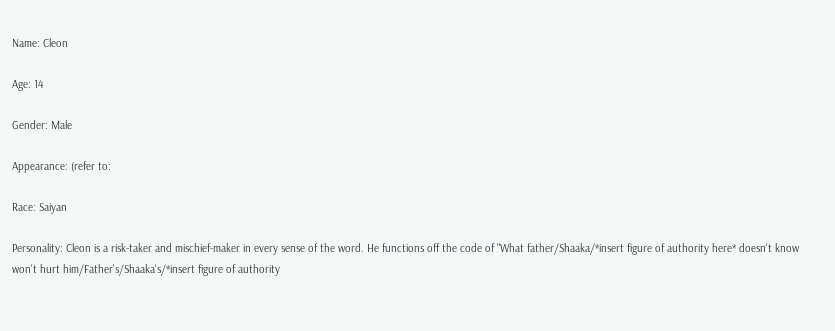Name: Cleon

Age: 14

Gender: Male

Appearance: (refer to:

Race: Saiyan

Personality: Cleon is a risk-taker and mischief-maker in every sense of the word. He functions off the code of "What father/Shaaka/*insert figure of authority here* doesn't know won't hurt him/Father's/Shaaka's/*insert figure of authority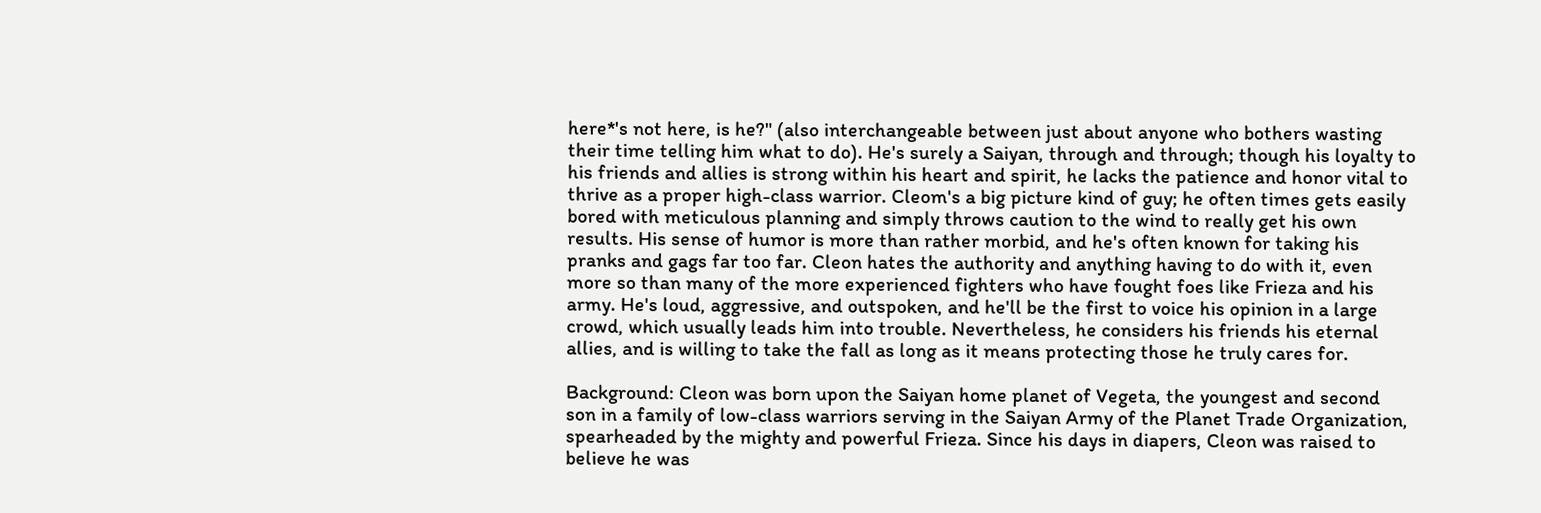here*'s not here, is he?" (also interchangeable between just about anyone who bothers wasting their time telling him what to do). He's surely a Saiyan, through and through; though his loyalty to his friends and allies is strong within his heart and spirit, he lacks the patience and honor vital to thrive as a proper high-class warrior. Cleom's a big picture kind of guy; he often times gets easily bored with meticulous planning and simply throws caution to the wind to really get his own results. His sense of humor is more than rather morbid, and he's often known for taking his pranks and gags far too far. Cleon hates the authority and anything having to do with it, even more so than many of the more experienced fighters who have fought foes like Frieza and his army. He's loud, aggressive, and outspoken, and he'll be the first to voice his opinion in a large crowd, which usually leads him into trouble. Nevertheless, he considers his friends his eternal allies, and is willing to take the fall as long as it means protecting those he truly cares for.

Background: Cleon was born upon the Saiyan home planet of Vegeta, the youngest and second son in a family of low-class warriors serving in the Saiyan Army of the Planet Trade Organization, spearheaded by the mighty and powerful Frieza. Since his days in diapers, Cleon was raised to believe he was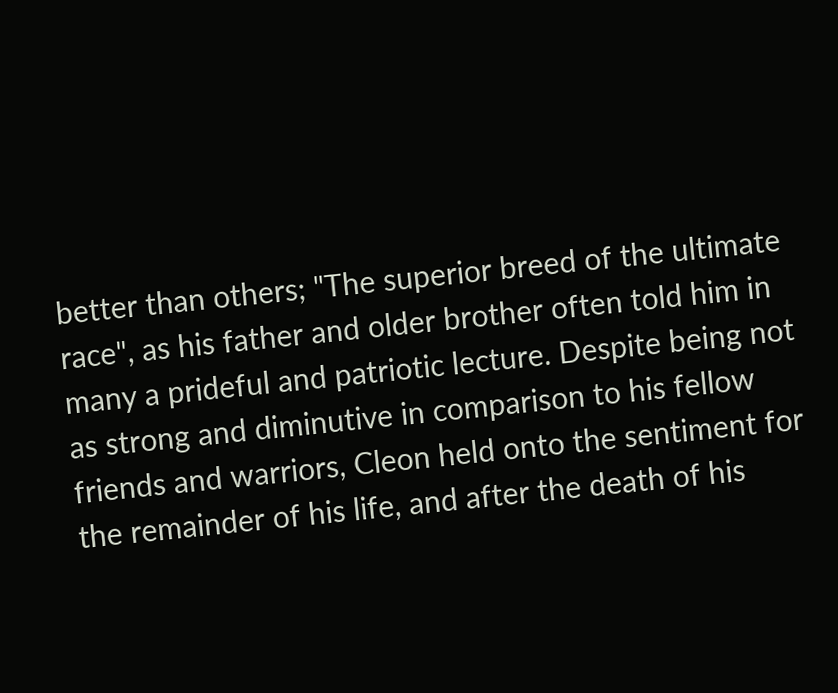better than others; "The superior breed of the ultimate race", as his father and older brother often told him in many a prideful and patriotic lecture. Despite being not as strong and diminutive in comparison to his fellow friends and warriors, Cleon held onto the sentiment for the remainder of his life, and after the death of his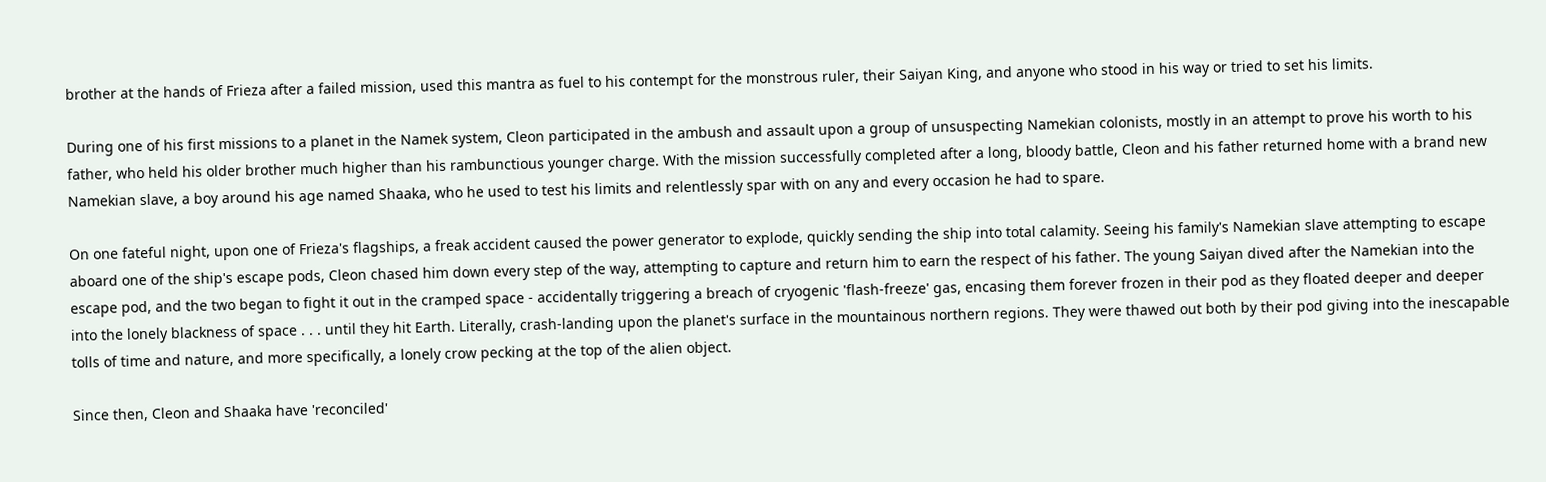brother at the hands of Frieza after a failed mission, used this mantra as fuel to his contempt for the monstrous ruler, their Saiyan King, and anyone who stood in his way or tried to set his limits.

During one of his first missions to a planet in the Namek system, Cleon participated in the ambush and assault upon a group of unsuspecting Namekian colonists, mostly in an attempt to prove his worth to his father, who held his older brother much higher than his rambunctious younger charge. With the mission successfully completed after a long, bloody battle, Cleon and his father returned home with a brand new Namekian slave, a boy around his age named Shaaka, who he used to test his limits and relentlessly spar with on any and every occasion he had to spare.

On one fateful night, upon one of Frieza's flagships, a freak accident caused the power generator to explode, quickly sending the ship into total calamity. Seeing his family's Namekian slave attempting to escape aboard one of the ship's escape pods, Cleon chased him down every step of the way, attempting to capture and return him to earn the respect of his father. The young Saiyan dived after the Namekian into the escape pod, and the two began to fight it out in the cramped space - accidentally triggering a breach of cryogenic 'flash-freeze' gas, encasing them forever frozen in their pod as they floated deeper and deeper into the lonely blackness of space . . . until they hit Earth. Literally, crash-landing upon the planet's surface in the mountainous northern regions. They were thawed out both by their pod giving into the inescapable tolls of time and nature, and more specifically, a lonely crow pecking at the top of the alien object.

Since then, Cleon and Shaaka have 'reconciled'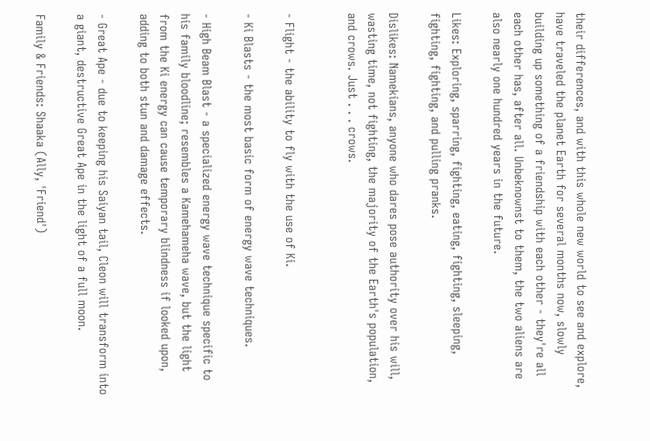their differences, and with this whole new world to see and explore, have traveled the planet Earth for several months now, slowly building up something of a friendship with each other - they're all each other has, after all. Unbeknownst to them, the two aliens are also nearly one hundred years in the future.

Likes: Exploring, sparring, fighting, eating, fighting, sleeping, fighting, fighting, and pulling pranks.

Dislikes: Namekians, anyone who dares pose authority over his will, wasting time, not fighting, the majority of the Earth's population, and crows. Just . . . crows.


- Flight - the ability to fly with the use of Ki.

- Ki Blasts - the most basic form of energy wave techniques.

- High Beam Blast - a specialized energy wave technique specific to his family bloodline; resembles a Kamehameha wave, but the light from the Ki energy can cause temporary blindness if looked upon, adding to both stun and damage effects.

- Great Ape - due to keeping his Saiyan tail, Cleon will transform into a giant, destructive Great Ape in the light of a full moon.

Family & Friends: Shaaka (Ally, 'Friend')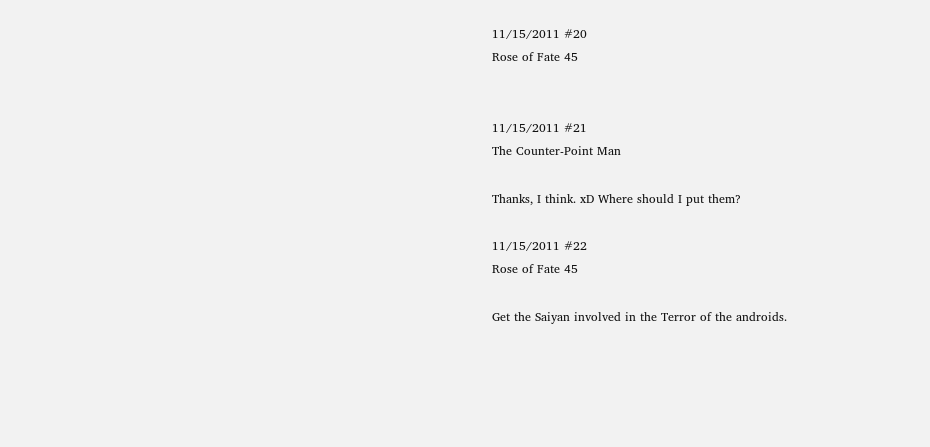11/15/2011 #20
Rose of Fate 45


11/15/2011 #21
The Counter-Point Man

Thanks, I think. xD Where should I put them?

11/15/2011 #22
Rose of Fate 45

Get the Saiyan involved in the Terror of the androids.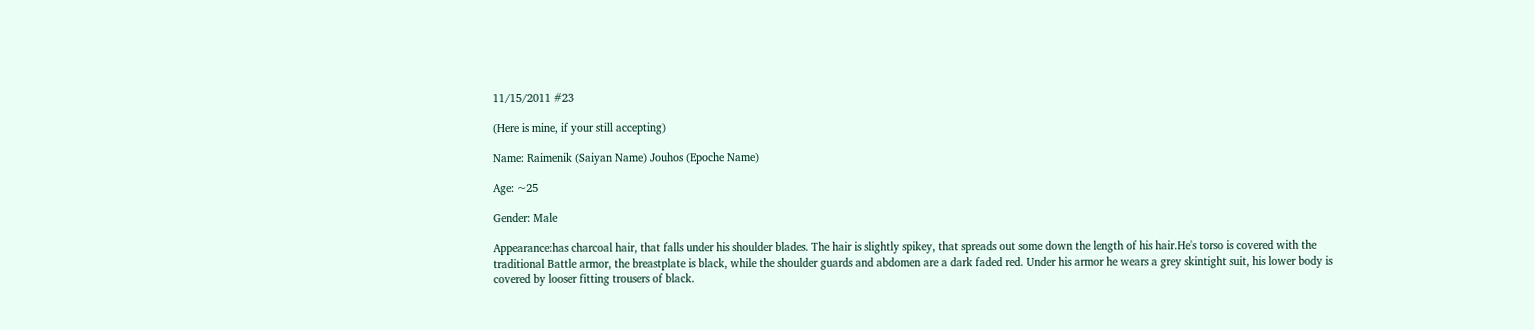11/15/2011 #23

(Here is mine, if your still accepting)

Name: Raimenik (Saiyan Name) Jouhos (Epoche Name)

Age: ~25

Gender: Male

Appearance:has charcoal hair, that falls under his shoulder blades. The hair is slightly spikey, that spreads out some down the length of his hair.He's torso is covered with the traditional Battle armor, the breastplate is black, while the shoulder guards and abdomen are a dark faded red. Under his armor he wears a grey skintight suit, his lower body is covered by looser fitting trousers of black.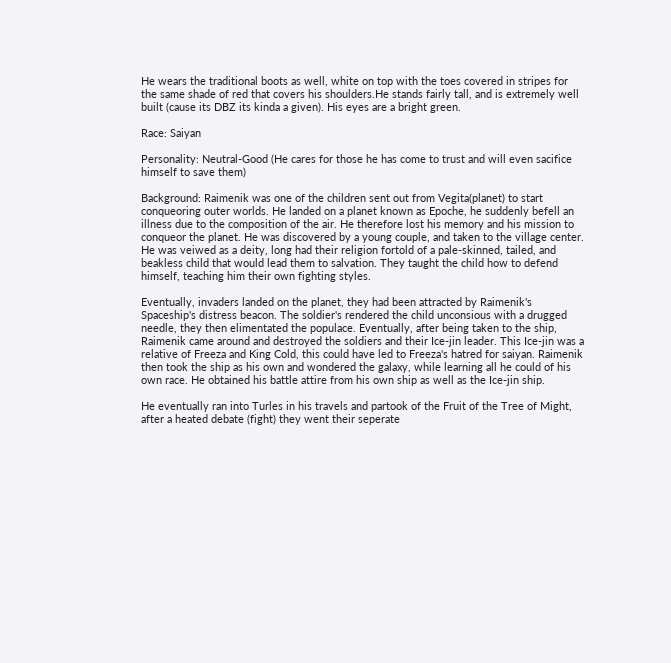He wears the traditional boots as well, white on top with the toes covered in stripes for the same shade of red that covers his shoulders.He stands fairly tall, and is extremely well built (cause its DBZ its kinda a given). His eyes are a bright green.

Race: Saiyan

Personality: Neutral-Good (He cares for those he has come to trust and will even sacifice himself to save them)

Background: Raimenik was one of the children sent out from Vegita(planet) to start conqueoring outer worlds. He landed on a planet known as Epoche, he suddenly befell an illness due to the composition of the air. He therefore lost his memory and his mission to conqueor the planet. He was discovered by a young couple, and taken to the village center. He was veiwed as a deity, long had their religion fortold of a pale-skinned, tailed, and beakless child that would lead them to salvation. They taught the child how to defend himself, teaching him their own fighting styles.

Eventually, invaders landed on the planet, they had been attracted by Raimenik's Spaceship's distress beacon. The soldier's rendered the child unconsious with a drugged needle, they then elimentated the populace. Eventually, after being taken to the ship, Raimenik came around and destroyed the soldiers and their Ice-jin leader. This Ice-jin was a relative of Freeza and King Cold, this could have led to Freeza's hatred for saiyan. Raimenik then took the ship as his own and wondered the galaxy, while learning all he could of his own race. He obtained his battle attire from his own ship as well as the Ice-jin ship.

He eventually ran into Turles in his travels and partook of the Fruit of the Tree of Might, after a heated debate (fight) they went their seperate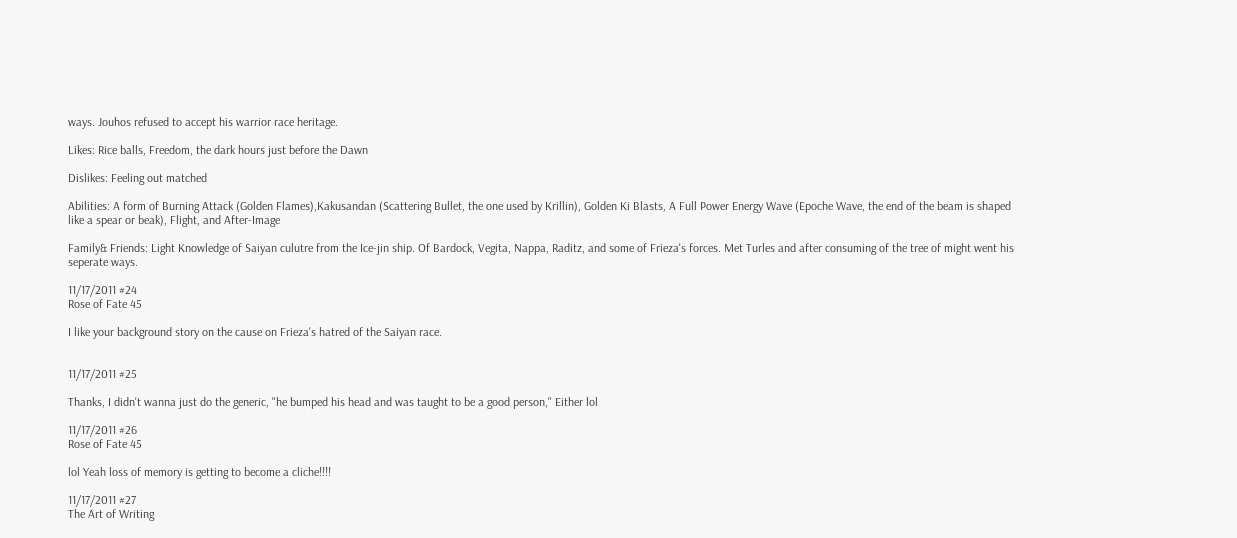ways. Jouhos refused to accept his warrior race heritage.

Likes: Rice balls, Freedom, the dark hours just before the Dawn

Dislikes: Feeling out matched

Abilities: A form of Burning Attack (Golden Flames),Kakusandan (Scattering Bullet, the one used by Krillin), Golden Ki Blasts, A Full Power Energy Wave (Epoche Wave, the end of the beam is shaped like a spear or beak), Flight, and After-Image

Family& Friends: Light Knowledge of Saiyan culutre from the Ice-jin ship. Of Bardock, Vegita, Nappa, Raditz, and some of Frieza's forces. Met Turles and after consuming of the tree of might went his seperate ways.

11/17/2011 #24
Rose of Fate 45

I like your background story on the cause on Frieza's hatred of the Saiyan race.


11/17/2011 #25

Thanks, I didn't wanna just do the generic, "he bumped his head and was taught to be a good person," Either lol

11/17/2011 #26
Rose of Fate 45

lol Yeah loss of memory is getting to become a cliche!!!!

11/17/2011 #27
The Art of Writing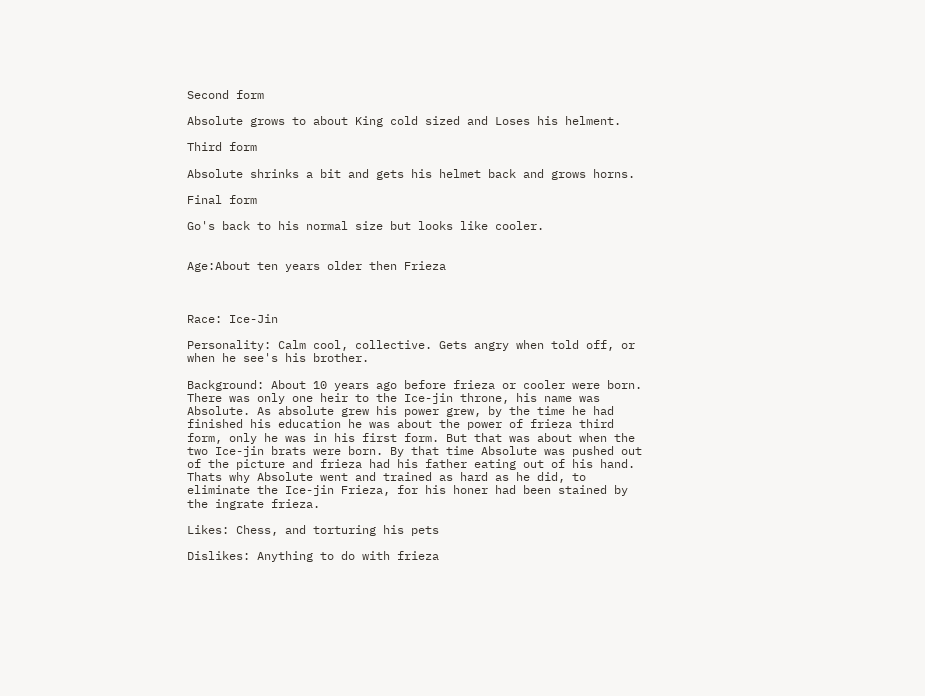Second form

Absolute grows to about King cold sized and Loses his helment.

Third form

Absolute shrinks a bit and gets his helmet back and grows horns.

Final form

Go's back to his normal size but looks like cooler.


Age:About ten years older then Frieza



Race: Ice-Jin

Personality: Calm cool, collective. Gets angry when told off, or when he see's his brother.

Background: About 10 years ago before frieza or cooler were born. There was only one heir to the Ice-jin throne, his name was Absolute. As absolute grew his power grew, by the time he had finished his education he was about the power of frieza third form, only he was in his first form. But that was about when the two Ice-jin brats were born. By that time Absolute was pushed out of the picture and frieza had his father eating out of his hand. Thats why Absolute went and trained as hard as he did, to eliminate the Ice-jin Frieza, for his honer had been stained by the ingrate frieza.

Likes: Chess, and torturing his pets

Dislikes: Anything to do with frieza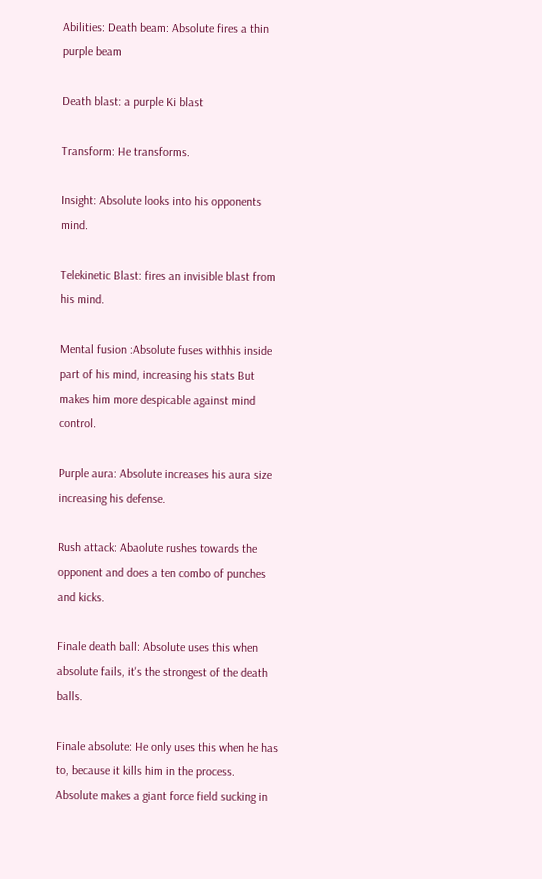Abilities: Death beam: Absolute fires a thin purple beam

Death blast: a purple Ki blast

Transform: He transforms.

Insight: Absolute looks into his opponents mind.

Telekinetic Blast: fires an invisible blast from his mind.

Mental fusion :Absolute fuses withhis inside part of his mind, increasing his stats But makes him more despicable against mind control.

Purple aura: Absolute increases his aura size increasing his defense.

Rush attack: Abaolute rushes towards the opponent and does a ten combo of punches and kicks.

Finale death ball: Absolute uses this when absolute fails, it's the strongest of the death balls.

Finale absolute: He only uses this when he has to, because it kills him in the process. Absolute makes a giant force field sucking in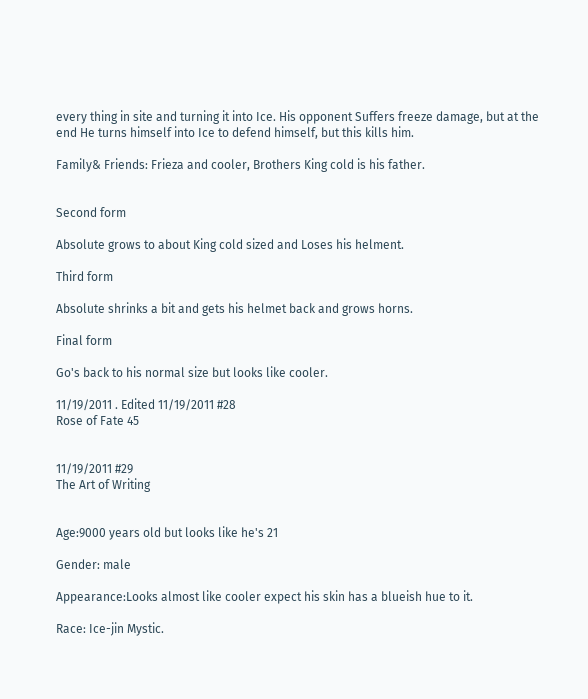every thing in site and turning it into Ice. His opponent Suffers freeze damage, but at the end He turns himself into Ice to defend himself, but this kills him.

Family& Friends: Frieza and cooler, Brothers King cold is his father.


Second form

Absolute grows to about King cold sized and Loses his helment.

Third form

Absolute shrinks a bit and gets his helmet back and grows horns.

Final form

Go's back to his normal size but looks like cooler.

11/19/2011 . Edited 11/19/2011 #28
Rose of Fate 45


11/19/2011 #29
The Art of Writing


Age:9000 years old but looks like he's 21

Gender: male

Appearance:Looks almost like cooler expect his skin has a blueish hue to it.

Race: Ice-jin Mystic.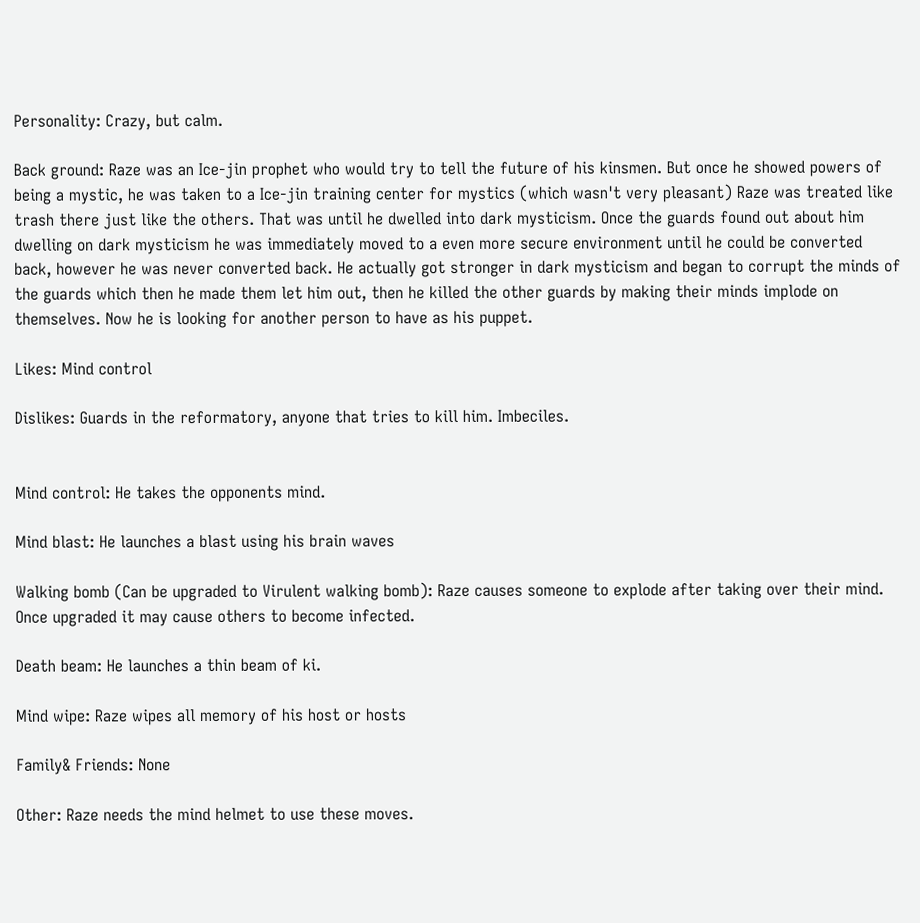Personality: Crazy, but calm.

Back ground: Raze was an Ice-jin prophet who would try to tell the future of his kinsmen. But once he showed powers of being a mystic, he was taken to a Ice-jin training center for mystics (which wasn't very pleasant) Raze was treated like trash there just like the others. That was until he dwelled into dark mysticism. Once the guards found out about him dwelling on dark mysticism he was immediately moved to a even more secure environment until he could be converted back, however he was never converted back. He actually got stronger in dark mysticism and began to corrupt the minds of the guards which then he made them let him out, then he killed the other guards by making their minds implode on themselves. Now he is looking for another person to have as his puppet.

Likes: Mind control

Dislikes: Guards in the reformatory, anyone that tries to kill him. Imbeciles.


Mind control: He takes the opponents mind.

Mind blast: He launches a blast using his brain waves

Walking bomb (Can be upgraded to Virulent walking bomb): Raze causes someone to explode after taking over their mind. Once upgraded it may cause others to become infected.

Death beam: He launches a thin beam of ki.

Mind wipe: Raze wipes all memory of his host or hosts

Family& Friends: None

Other: Raze needs the mind helmet to use these moves.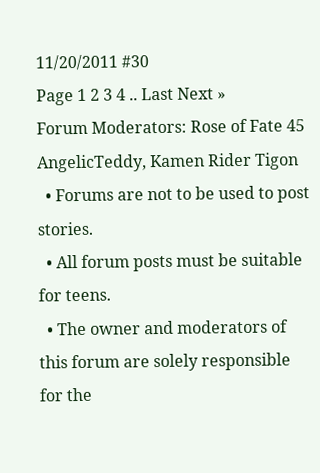11/20/2011 #30
Page 1 2 3 4 .. Last Next »
Forum Moderators: Rose of Fate 45 AngelicTeddy, Kamen Rider Tigon
  • Forums are not to be used to post stories.
  • All forum posts must be suitable for teens.
  • The owner and moderators of this forum are solely responsible for the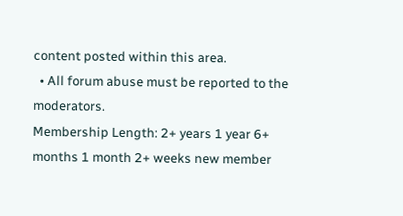content posted within this area.
  • All forum abuse must be reported to the moderators.
Membership Length: 2+ years 1 year 6+ months 1 month 2+ weeks new member